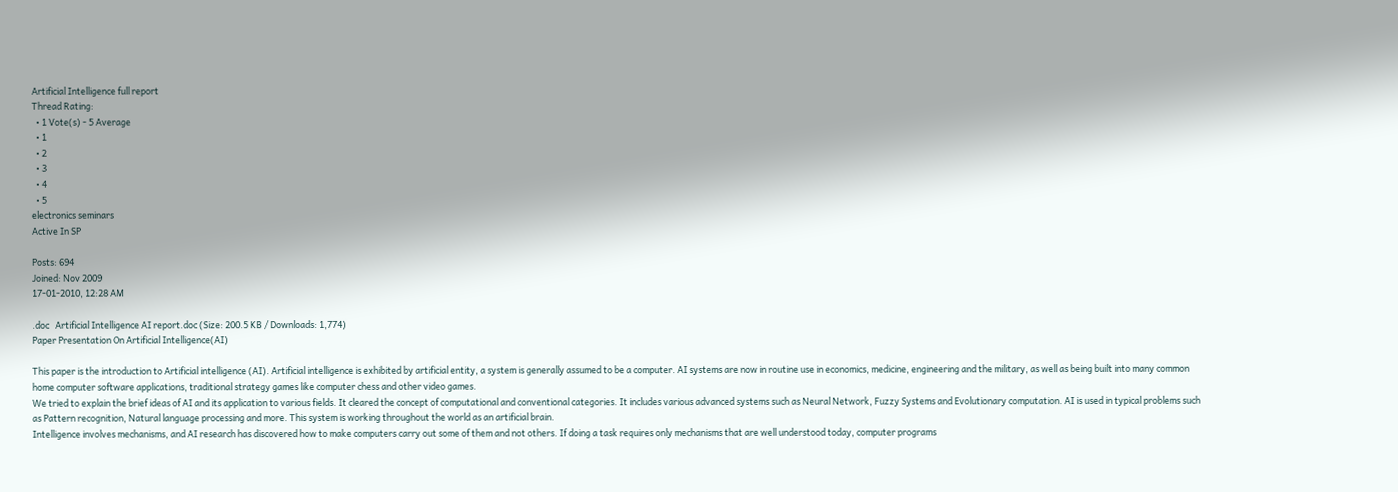Artificial Intelligence full report
Thread Rating:
  • 1 Vote(s) - 5 Average
  • 1
  • 2
  • 3
  • 4
  • 5
electronics seminars
Active In SP

Posts: 694
Joined: Nov 2009
17-01-2010, 12:28 AM

.doc   Artificial Intelligence AI report.doc (Size: 200.5 KB / Downloads: 1,774)
Paper Presentation On Artificial Intelligence(AI)

This paper is the introduction to Artificial intelligence (AI). Artificial intelligence is exhibited by artificial entity, a system is generally assumed to be a computer. AI systems are now in routine use in economics, medicine, engineering and the military, as well as being built into many common home computer software applications, traditional strategy games like computer chess and other video games.
We tried to explain the brief ideas of AI and its application to various fields. It cleared the concept of computational and conventional categories. It includes various advanced systems such as Neural Network, Fuzzy Systems and Evolutionary computation. AI is used in typical problems such as Pattern recognition, Natural language processing and more. This system is working throughout the world as an artificial brain.
Intelligence involves mechanisms, and AI research has discovered how to make computers carry out some of them and not others. If doing a task requires only mechanisms that are well understood today, computer programs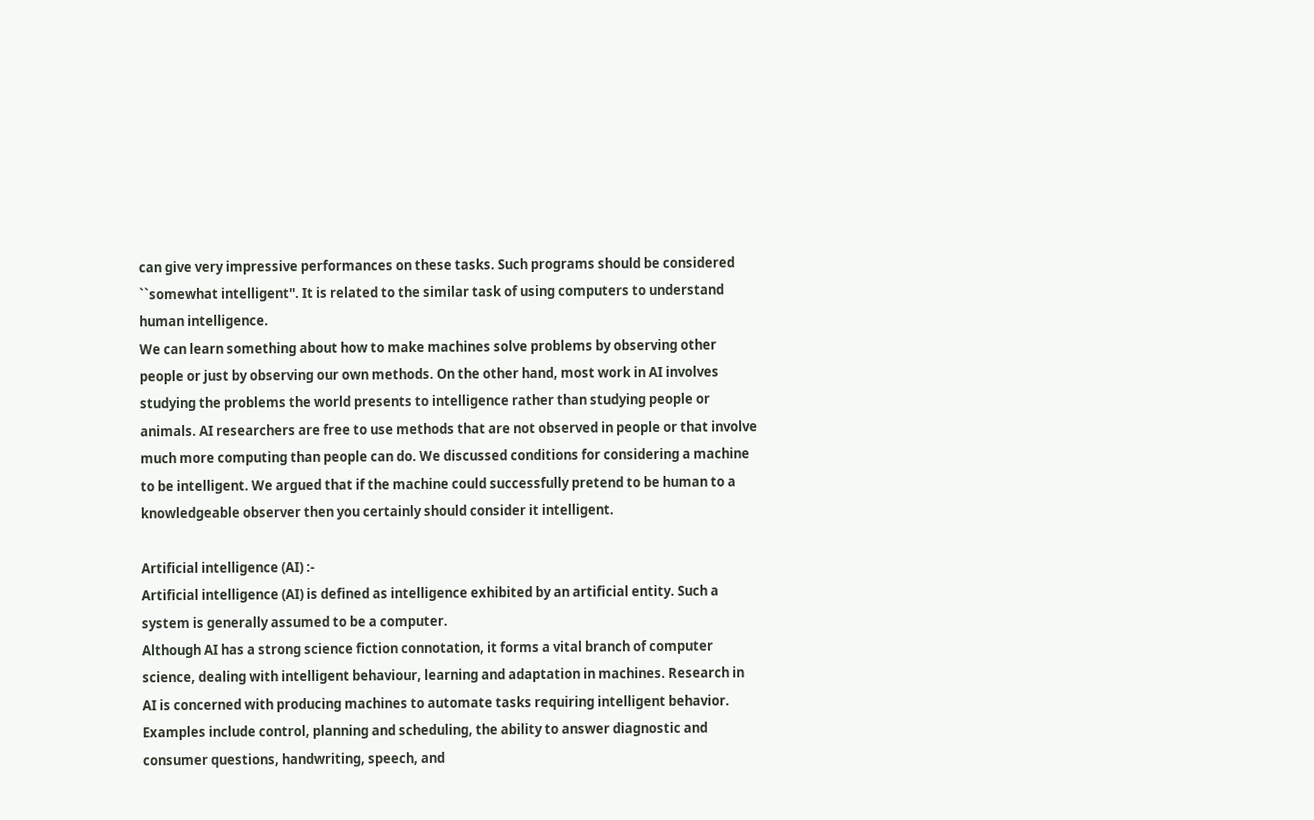can give very impressive performances on these tasks. Such programs should be considered ``somewhat intelligent''. It is related to the similar task of using computers to understand human intelligence.
We can learn something about how to make machines solve problems by observing other people or just by observing our own methods. On the other hand, most work in AI involves studying the problems the world presents to intelligence rather than studying people or animals. AI researchers are free to use methods that are not observed in people or that involve much more computing than people can do. We discussed conditions for considering a machine to be intelligent. We argued that if the machine could successfully pretend to be human to a knowledgeable observer then you certainly should consider it intelligent.

Artificial intelligence (AI) :-
Artificial intelligence (AI) is defined as intelligence exhibited by an artificial entity. Such a system is generally assumed to be a computer.
Although AI has a strong science fiction connotation, it forms a vital branch of computer science, dealing with intelligent behaviour, learning and adaptation in machines. Research in AI is concerned with producing machines to automate tasks requiring intelligent behavior. Examples include control, planning and scheduling, the ability to answer diagnostic and consumer questions, handwriting, speech, and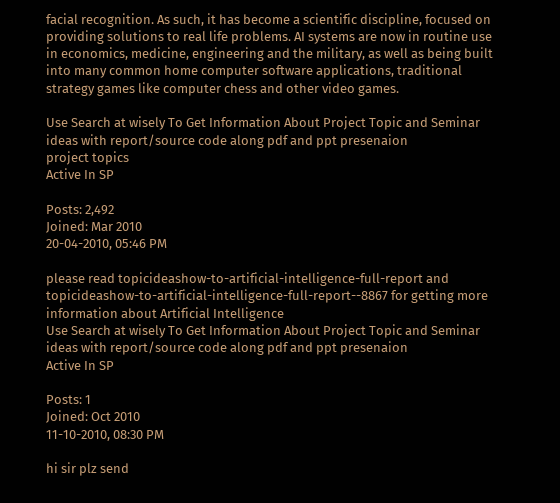facial recognition. As such, it has become a scientific discipline, focused on providing solutions to real life problems. AI systems are now in routine use in economics, medicine, engineering and the military, as well as being built into many common home computer software applications, traditional strategy games like computer chess and other video games.

Use Search at wisely To Get Information About Project Topic and Seminar ideas with report/source code along pdf and ppt presenaion
project topics
Active In SP

Posts: 2,492
Joined: Mar 2010
20-04-2010, 05:46 PM

please read topicideashow-to-artificial-intelligence-full-report and topicideashow-to-artificial-intelligence-full-report--8867 for getting more information about Artificial Intelligence
Use Search at wisely To Get Information About Project Topic and Seminar ideas with report/source code along pdf and ppt presenaion
Active In SP

Posts: 1
Joined: Oct 2010
11-10-2010, 08:30 PM

hi sir plz send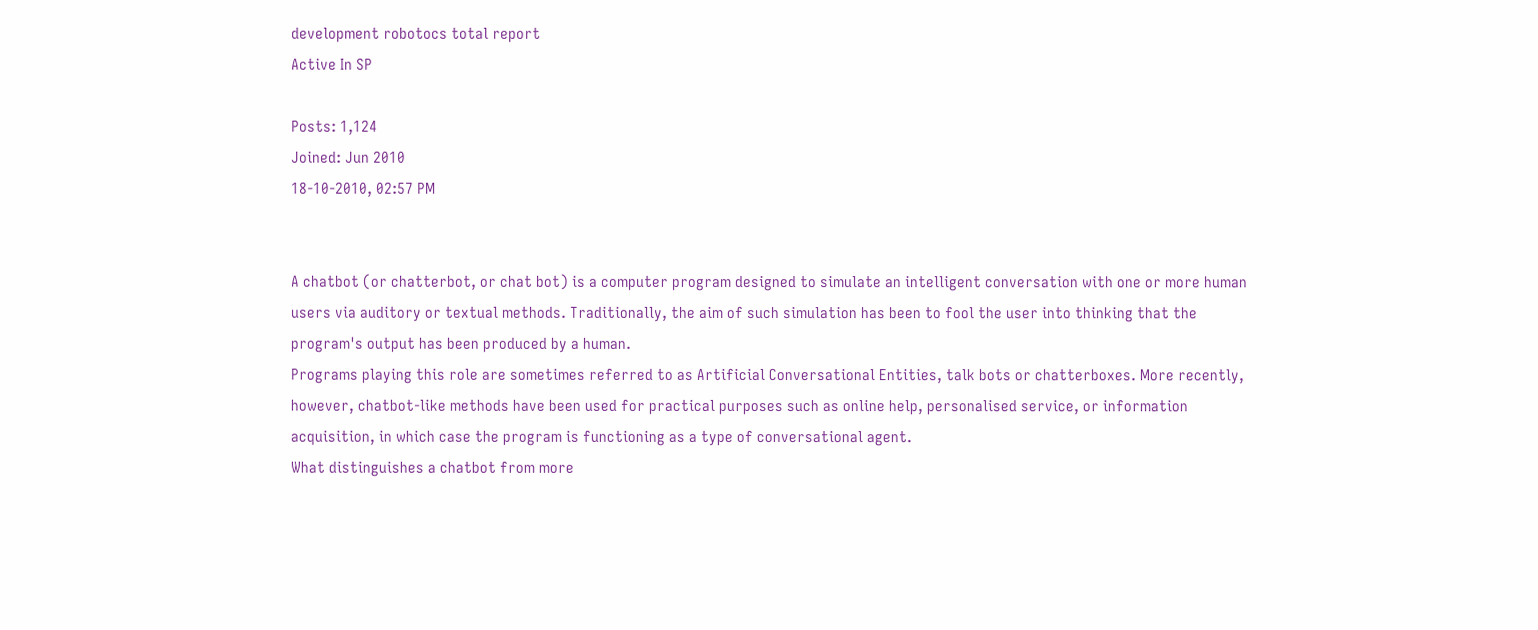development robotocs total report
Active In SP

Posts: 1,124
Joined: Jun 2010
18-10-2010, 02:57 PM


A chatbot (or chatterbot, or chat bot) is a computer program designed to simulate an intelligent conversation with one or more human users via auditory or textual methods. Traditionally, the aim of such simulation has been to fool the user into thinking that the program's output has been produced by a human.
Programs playing this role are sometimes referred to as Artificial Conversational Entities, talk bots or chatterboxes. More recently, however, chatbot-like methods have been used for practical purposes such as online help, personalised service, or information acquisition, in which case the program is functioning as a type of conversational agent.
What distinguishes a chatbot from more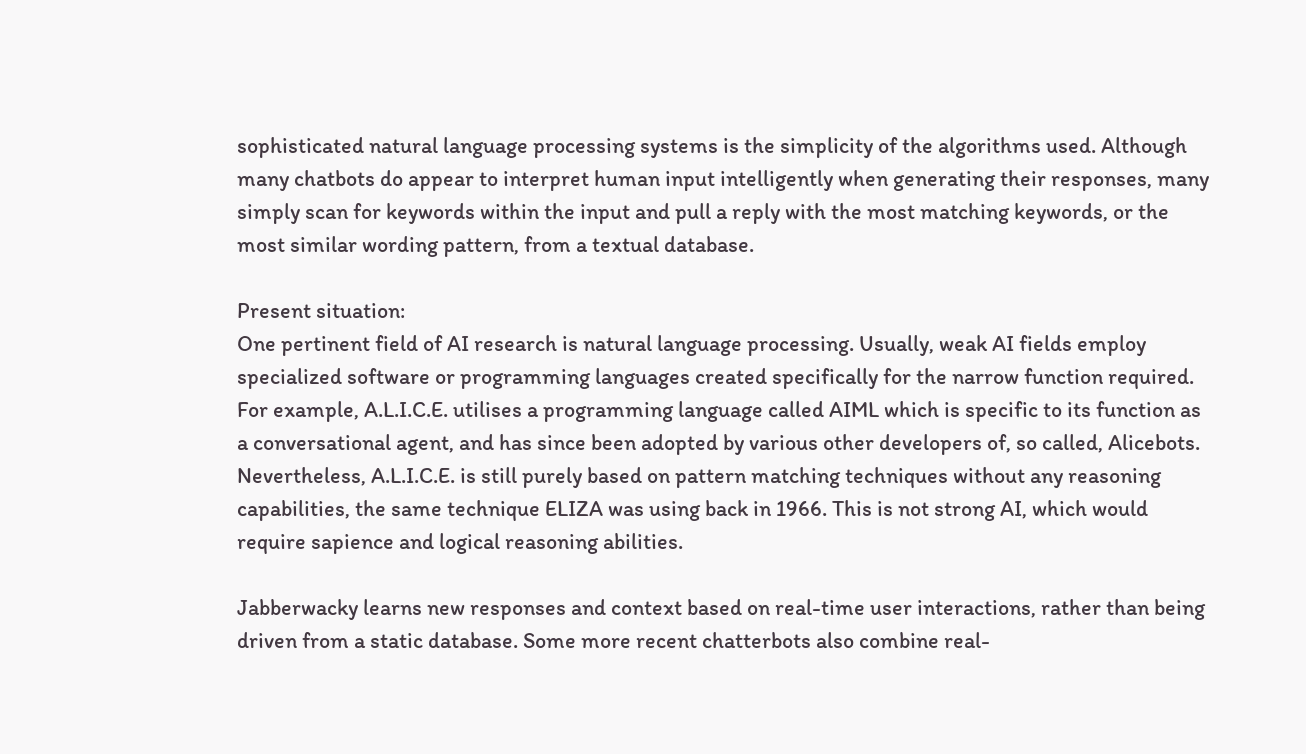sophisticated natural language processing systems is the simplicity of the algorithms used. Although many chatbots do appear to interpret human input intelligently when generating their responses, many simply scan for keywords within the input and pull a reply with the most matching keywords, or the most similar wording pattern, from a textual database.

Present situation:
One pertinent field of AI research is natural language processing. Usually, weak AI fields employ specialized software or programming languages created specifically for the narrow function required. For example, A.L.I.C.E. utilises a programming language called AIML which is specific to its function as a conversational agent, and has since been adopted by various other developers of, so called, Alicebots. Nevertheless, A.L.I.C.E. is still purely based on pattern matching techniques without any reasoning capabilities, the same technique ELIZA was using back in 1966. This is not strong AI, which would require sapience and logical reasoning abilities.

Jabberwacky learns new responses and context based on real-time user interactions, rather than being driven from a static database. Some more recent chatterbots also combine real-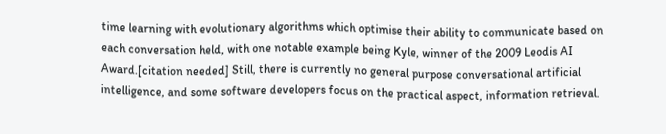time learning with evolutionary algorithms which optimise their ability to communicate based on each conversation held, with one notable example being Kyle, winner of the 2009 Leodis AI Award.[citation needed] Still, there is currently no general purpose conversational artificial intelligence, and some software developers focus on the practical aspect, information retrieval.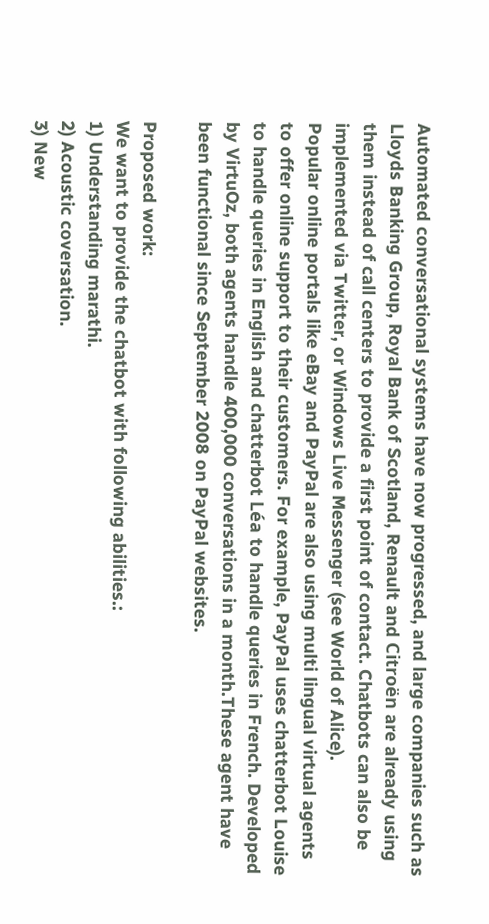Automated conversational systems have now progressed, and large companies such as Lloyds Banking Group, Royal Bank of Scotland, Renault and Citroën are already using them instead of call centers to provide a first point of contact. Chatbots can also be implemented via Twitter, or Windows Live Messenger (see World of Alice).
Popular online portals like eBay and PayPal are also using multi lingual virtual agents to offer online support to their customers. For example, PayPal uses chatterbot Louise to handle queries in English and chatterbot Léa to handle queries in French. Developed by VirtuOz, both agents handle 400,000 conversations in a month.These agent have been functional since September 2008 on PayPal websites.

Proposed work:
We want to provide the chatbot with following abilities.:
1) Understanding marathi.
2) Acoustic coversation.
3) New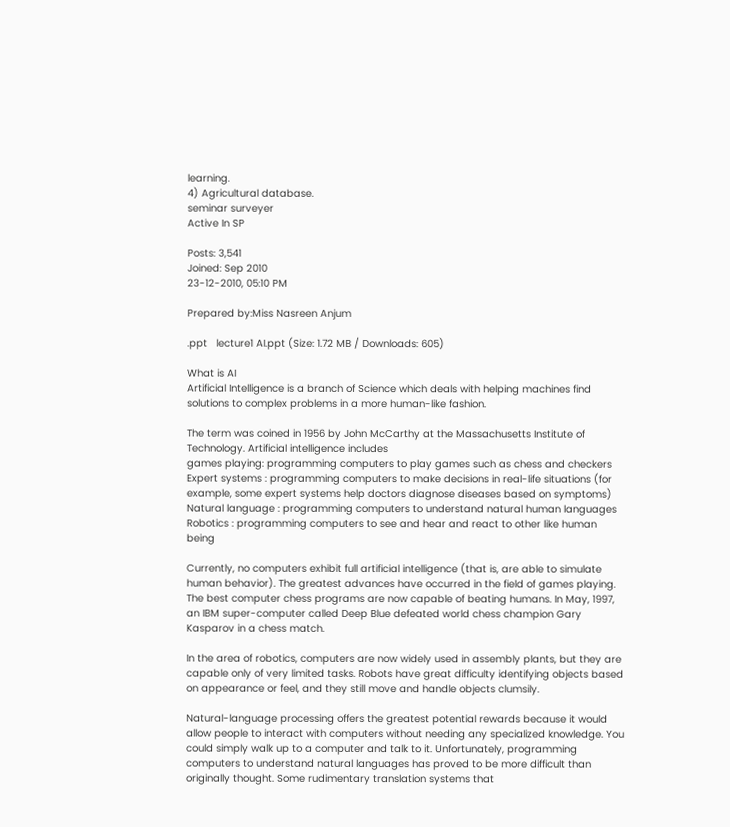learning.
4) Agricultural database.
seminar surveyer
Active In SP

Posts: 3,541
Joined: Sep 2010
23-12-2010, 05:10 PM

Prepared by:Miss Nasreen Anjum

.ppt   lecture1 AI.ppt (Size: 1.72 MB / Downloads: 605)

What is AI
Artificial Intelligence is a branch of Science which deals with helping machines find solutions to complex problems in a more human-like fashion.

The term was coined in 1956 by John McCarthy at the Massachusetts Institute of Technology. Artificial intelligence includes
games playing: programming computers to play games such as chess and checkers
Expert systems : programming computers to make decisions in real-life situations (for example, some expert systems help doctors diagnose diseases based on symptoms)
Natural language : programming computers to understand natural human languages
Robotics : programming computers to see and hear and react to other like human being

Currently, no computers exhibit full artificial intelligence (that is, are able to simulate human behavior). The greatest advances have occurred in the field of games playing. The best computer chess programs are now capable of beating humans. In May, 1997, an IBM super-computer called Deep Blue defeated world chess champion Gary Kasparov in a chess match.

In the area of robotics, computers are now widely used in assembly plants, but they are capable only of very limited tasks. Robots have great difficulty identifying objects based on appearance or feel, and they still move and handle objects clumsily.

Natural-language processing offers the greatest potential rewards because it would allow people to interact with computers without needing any specialized knowledge. You could simply walk up to a computer and talk to it. Unfortunately, programming computers to understand natural languages has proved to be more difficult than originally thought. Some rudimentary translation systems that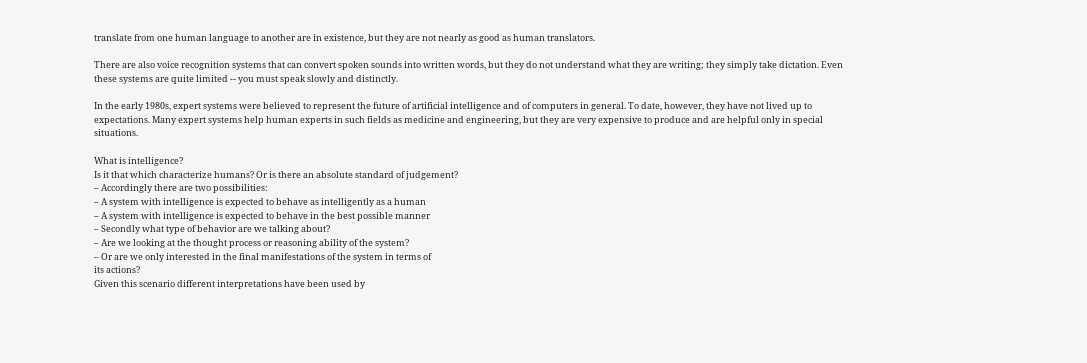translate from one human language to another are in existence, but they are not nearly as good as human translators.

There are also voice recognition systems that can convert spoken sounds into written words, but they do not understand what they are writing; they simply take dictation. Even these systems are quite limited -- you must speak slowly and distinctly.

In the early 1980s, expert systems were believed to represent the future of artificial intelligence and of computers in general. To date, however, they have not lived up to expectations. Many expert systems help human experts in such fields as medicine and engineering, but they are very expensive to produce and are helpful only in special situations.

What is intelligence?
Is it that which characterize humans? Or is there an absolute standard of judgement?
– Accordingly there are two possibilities:
– A system with intelligence is expected to behave as intelligently as a human
– A system with intelligence is expected to behave in the best possible manner
– Secondly what type of behavior are we talking about?
– Are we looking at the thought process or reasoning ability of the system?
– Or are we only interested in the final manifestations of the system in terms of
its actions?
Given this scenario different interpretations have been used by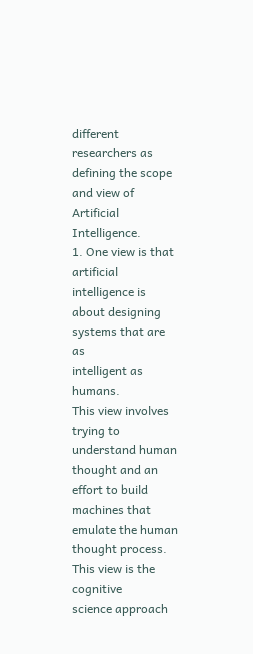different researchers as
defining the scope and view of Artificial Intelligence.
1. One view is that artificial intelligence is about designing systems that are as
intelligent as humans.
This view involves trying to understand human thought and an effort to build
machines that emulate the human thought process. This view is the cognitive
science approach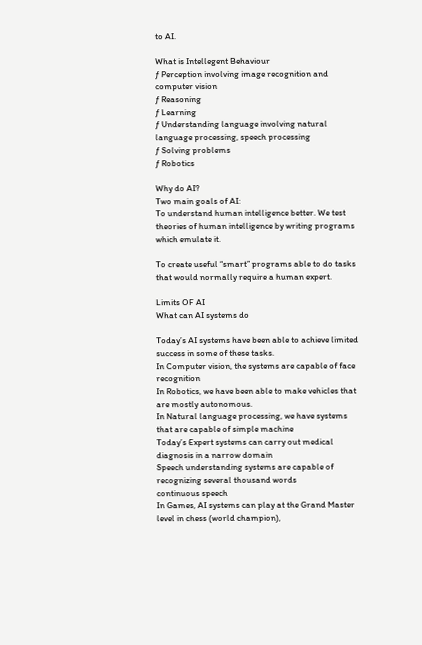to AI.

What is Intellegent Behaviour
ƒ Perception involving image recognition and computer vision
ƒ Reasoning
ƒ Learning
ƒ Understanding language involving natural language processing, speech processing
ƒ Solving problems
ƒ Robotics

Why do AI?
Two main goals of AI:
To understand human intelligence better. We test theories of human intelligence by writing programs which emulate it.

To create useful “smart” programs able to do tasks that would normally require a human expert.

Limits OF AI
What can AI systems do

Today’s AI systems have been able to achieve limited success in some of these tasks.
In Computer vision, the systems are capable of face recognition
In Robotics, we have been able to make vehicles that are mostly autonomous.
In Natural language processing, we have systems that are capable of simple machine
Today’s Expert systems can carry out medical diagnosis in a narrow domain
Speech understanding systems are capable of recognizing several thousand words
continuous speech
In Games, AI systems can play at the Grand Master level in chess (world champion),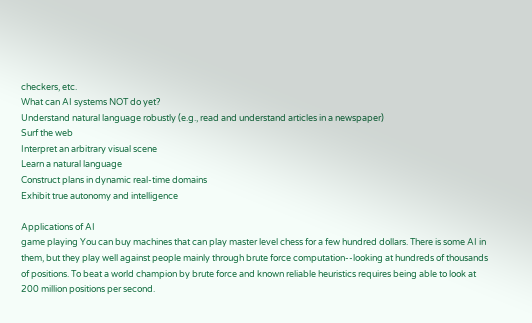checkers, etc.
What can AI systems NOT do yet?
Understand natural language robustly (e.g., read and understand articles in a newspaper)
Surf the web
Interpret an arbitrary visual scene
Learn a natural language
Construct plans in dynamic real-time domains
Exhibit true autonomy and intelligence

Applications of AI
game playing You can buy machines that can play master level chess for a few hundred dollars. There is some AI in them, but they play well against people mainly through brute force computation--looking at hundreds of thousands of positions. To beat a world champion by brute force and known reliable heuristics requires being able to look at 200 million positions per second.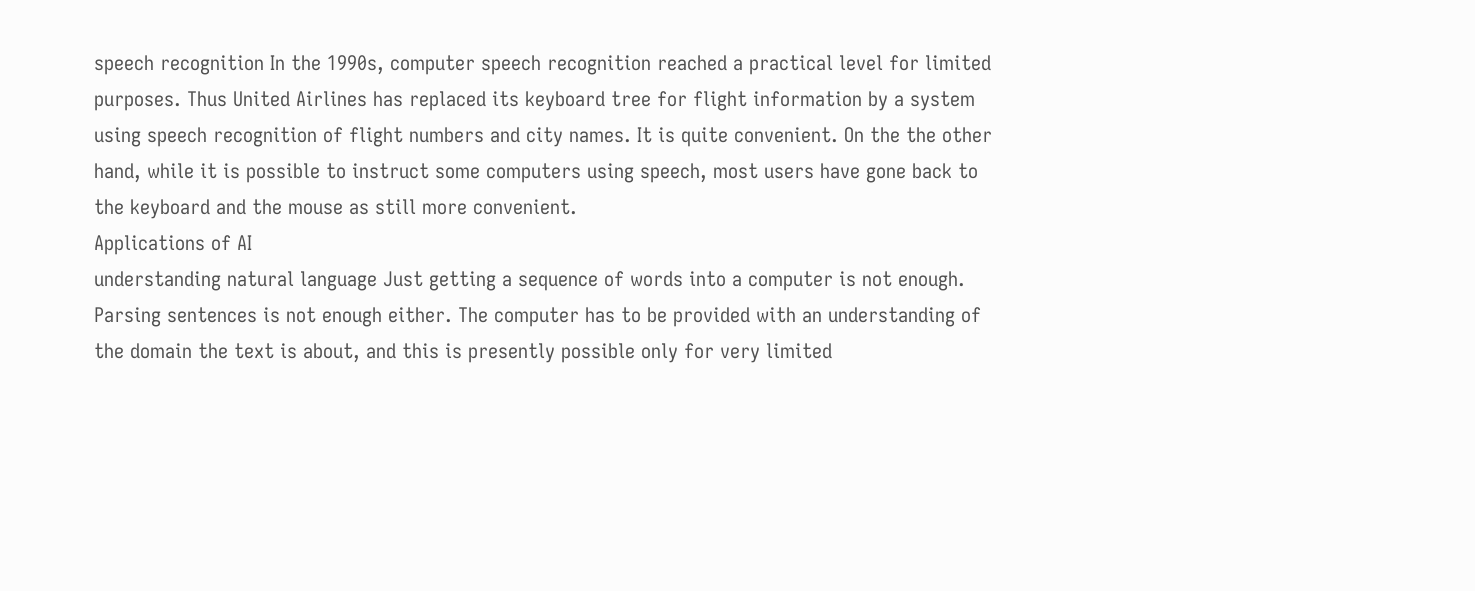speech recognition In the 1990s, computer speech recognition reached a practical level for limited purposes. Thus United Airlines has replaced its keyboard tree for flight information by a system using speech recognition of flight numbers and city names. It is quite convenient. On the the other hand, while it is possible to instruct some computers using speech, most users have gone back to the keyboard and the mouse as still more convenient.
Applications of AI
understanding natural language Just getting a sequence of words into a computer is not enough. Parsing sentences is not enough either. The computer has to be provided with an understanding of the domain the text is about, and this is presently possible only for very limited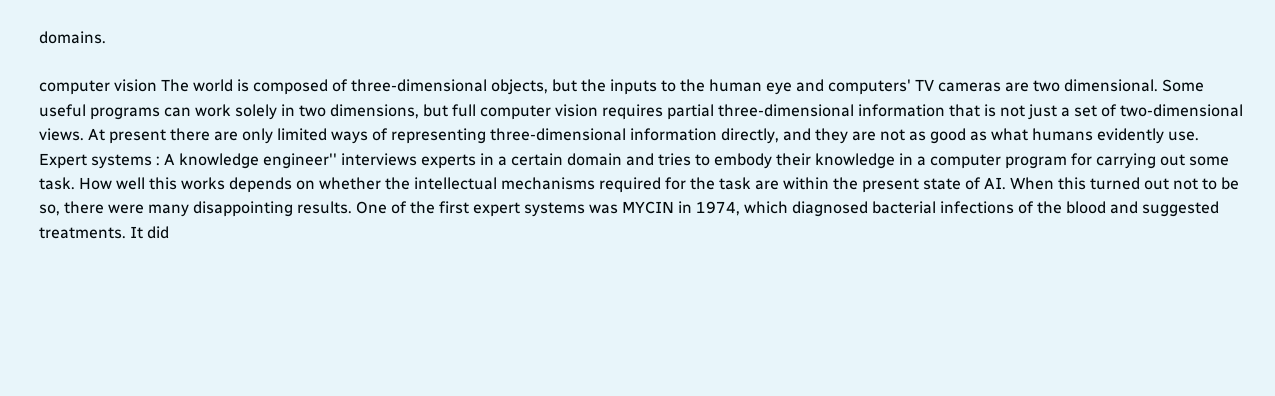domains.

computer vision The world is composed of three-dimensional objects, but the inputs to the human eye and computers' TV cameras are two dimensional. Some useful programs can work solely in two dimensions, but full computer vision requires partial three-dimensional information that is not just a set of two-dimensional views. At present there are only limited ways of representing three-dimensional information directly, and they are not as good as what humans evidently use.
Expert systems : A knowledge engineer'' interviews experts in a certain domain and tries to embody their knowledge in a computer program for carrying out some task. How well this works depends on whether the intellectual mechanisms required for the task are within the present state of AI. When this turned out not to be so, there were many disappointing results. One of the first expert systems was MYCIN in 1974, which diagnosed bacterial infections of the blood and suggested treatments. It did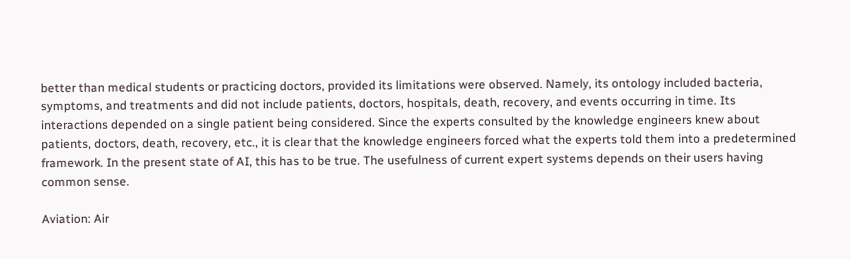better than medical students or practicing doctors, provided its limitations were observed. Namely, its ontology included bacteria, symptoms, and treatments and did not include patients, doctors, hospitals, death, recovery, and events occurring in time. Its interactions depended on a single patient being considered. Since the experts consulted by the knowledge engineers knew about patients, doctors, death, recovery, etc., it is clear that the knowledge engineers forced what the experts told them into a predetermined framework. In the present state of AI, this has to be true. The usefulness of current expert systems depends on their users having common sense.

Aviation: Air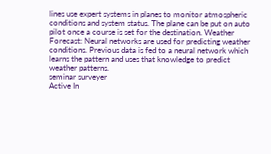lines use expert systems in planes to monitor atmospheric conditions and system status. The plane can be put on auto pilot once a course is set for the destination. Weather Forecast: Neural networks are used for predicting weather conditions. Previous data is fed to a neural network which learns the pattern and uses that knowledge to predict weather patterns.
seminar surveyer
Active In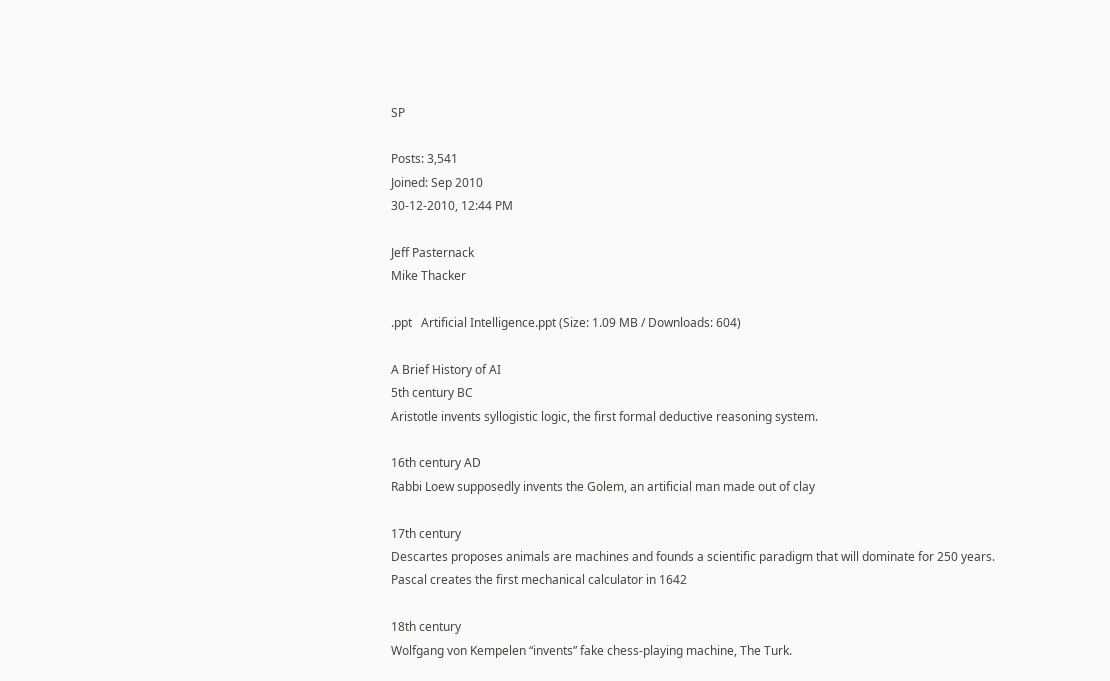SP

Posts: 3,541
Joined: Sep 2010
30-12-2010, 12:44 PM

Jeff Pasternack
Mike Thacker

.ppt   Artificial Intelligence.ppt (Size: 1.09 MB / Downloads: 604)

A Brief History of AI
5th century BC
Aristotle invents syllogistic logic, the first formal deductive reasoning system.

16th century AD
Rabbi Loew supposedly invents the Golem, an artificial man made out of clay

17th century
Descartes proposes animals are machines and founds a scientific paradigm that will dominate for 250 years.
Pascal creates the first mechanical calculator in 1642

18th century
Wolfgang von Kempelen “invents” fake chess-playing machine, The Turk.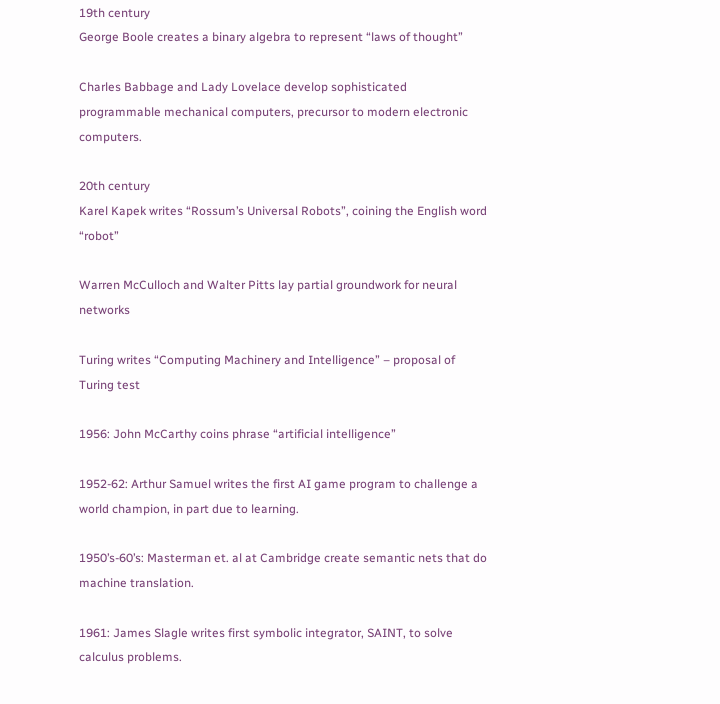19th century
George Boole creates a binary algebra to represent “laws of thought”

Charles Babbage and Lady Lovelace develop sophisticated programmable mechanical computers, precursor to modern electronic computers.

20th century
Karel Kapek writes “Rossum’s Universal Robots”, coining the English word “robot”

Warren McCulloch and Walter Pitts lay partial groundwork for neural networks

Turing writes “Computing Machinery and Intelligence” – proposal of Turing test

1956: John McCarthy coins phrase “artificial intelligence”

1952-62: Arthur Samuel writes the first AI game program to challenge a world champion, in part due to learning.

1950’s-60’s: Masterman et. al at Cambridge create semantic nets that do machine translation.

1961: James Slagle writes first symbolic integrator, SAINT, to solve calculus problems.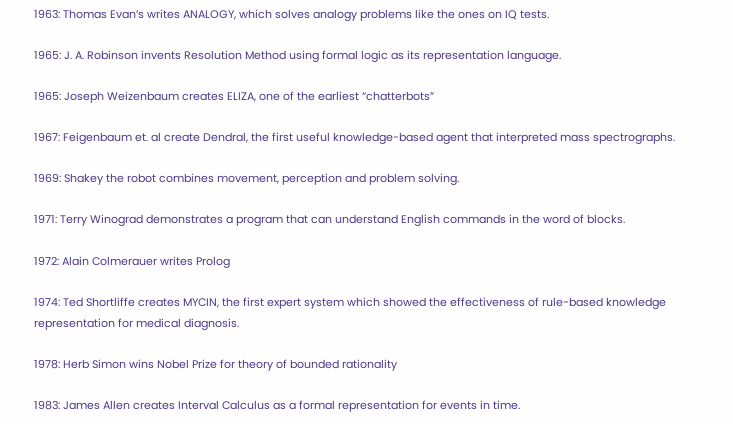1963: Thomas Evan’s writes ANALOGY, which solves analogy problems like the ones on IQ tests.

1965: J. A. Robinson invents Resolution Method using formal logic as its representation language.

1965: Joseph Weizenbaum creates ELIZA, one of the earliest “chatterbots”

1967: Feigenbaum et. al create Dendral, the first useful knowledge-based agent that interpreted mass spectrographs.

1969: Shakey the robot combines movement, perception and problem solving.

1971: Terry Winograd demonstrates a program that can understand English commands in the word of blocks.

1972: Alain Colmerauer writes Prolog

1974: Ted Shortliffe creates MYCIN, the first expert system which showed the effectiveness of rule-based knowledge representation for medical diagnosis.

1978: Herb Simon wins Nobel Prize for theory of bounded rationality

1983: James Allen creates Interval Calculus as a formal representation for events in time.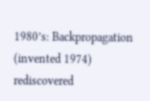1980’s: Backpropagation (invented 1974) rediscovered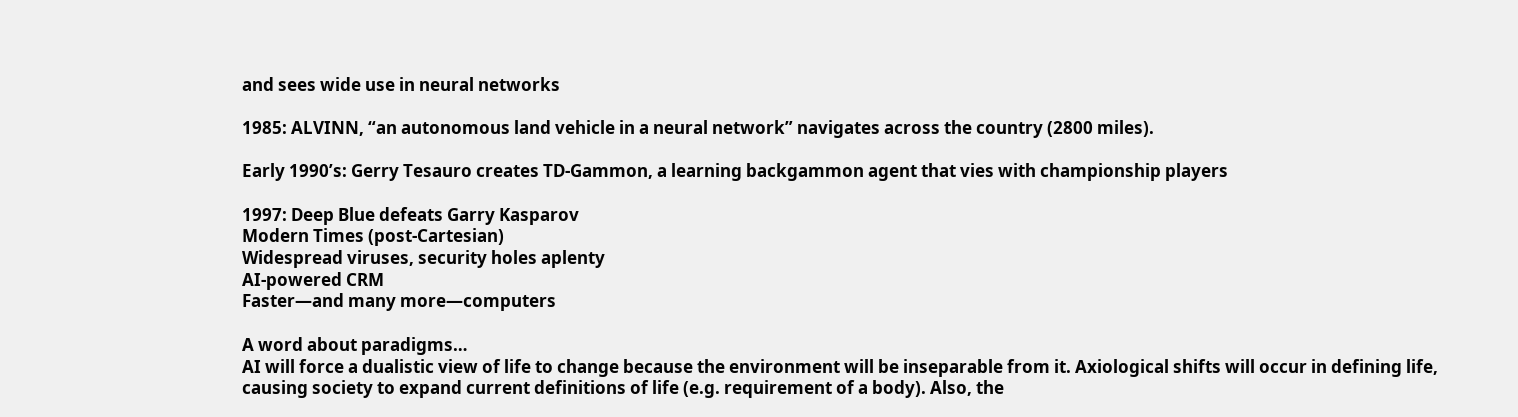and sees wide use in neural networks

1985: ALVINN, “an autonomous land vehicle in a neural network” navigates across the country (2800 miles).

Early 1990’s: Gerry Tesauro creates TD-Gammon, a learning backgammon agent that vies with championship players

1997: Deep Blue defeats Garry Kasparov
Modern Times (post-Cartesian)
Widespread viruses, security holes aplenty
AI-powered CRM
Faster—and many more—computers

A word about paradigms…
AI will force a dualistic view of life to change because the environment will be inseparable from it. Axiological shifts will occur in defining life, causing society to expand current definitions of life (e.g. requirement of a body). Also, the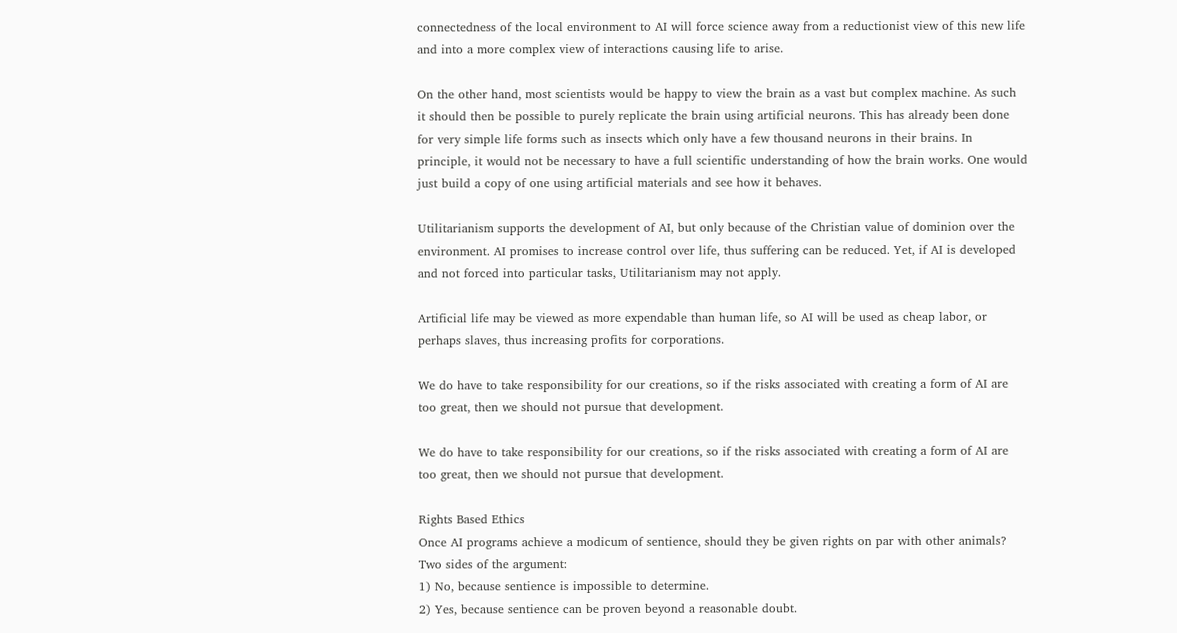connectedness of the local environment to AI will force science away from a reductionist view of this new life and into a more complex view of interactions causing life to arise.

On the other hand, most scientists would be happy to view the brain as a vast but complex machine. As such it should then be possible to purely replicate the brain using artificial neurons. This has already been done for very simple life forms such as insects which only have a few thousand neurons in their brains. In principle, it would not be necessary to have a full scientific understanding of how the brain works. One would just build a copy of one using artificial materials and see how it behaves.

Utilitarianism supports the development of AI, but only because of the Christian value of dominion over the environment. AI promises to increase control over life, thus suffering can be reduced. Yet, if AI is developed and not forced into particular tasks, Utilitarianism may not apply.

Artificial life may be viewed as more expendable than human life, so AI will be used as cheap labor, or perhaps slaves, thus increasing profits for corporations.

We do have to take responsibility for our creations, so if the risks associated with creating a form of AI are too great, then we should not pursue that development.

We do have to take responsibility for our creations, so if the risks associated with creating a form of AI are too great, then we should not pursue that development.

Rights Based Ethics
Once AI programs achieve a modicum of sentience, should they be given rights on par with other animals?
Two sides of the argument:
1) No, because sentience is impossible to determine.
2) Yes, because sentience can be proven beyond a reasonable doubt.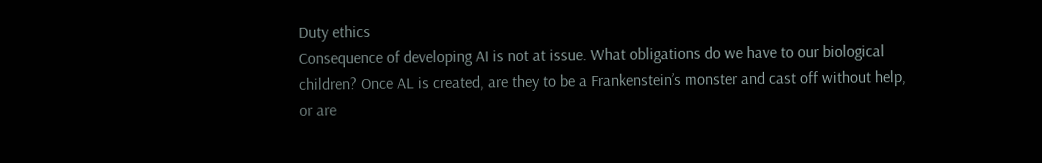Duty ethics
Consequence of developing AI is not at issue. What obligations do we have to our biological children? Once AL is created, are they to be a Frankenstein’s monster and cast off without help, or are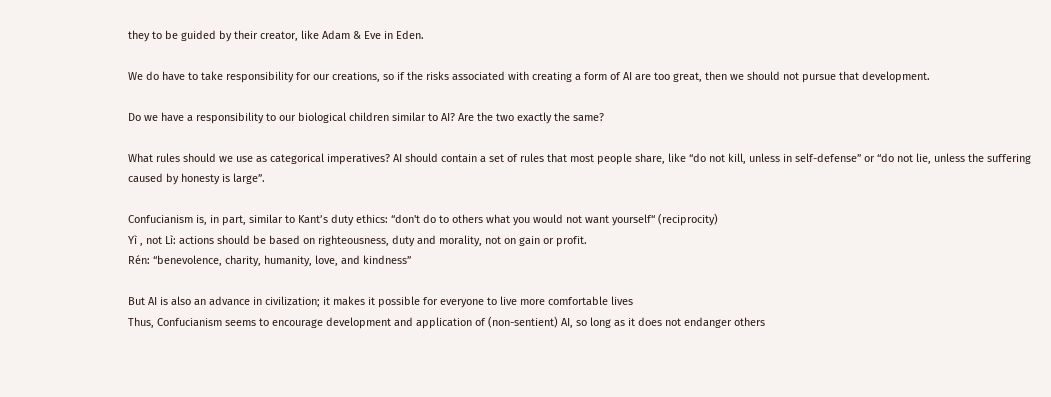they to be guided by their creator, like Adam & Eve in Eden.

We do have to take responsibility for our creations, so if the risks associated with creating a form of AI are too great, then we should not pursue that development.

Do we have a responsibility to our biological children similar to AI? Are the two exactly the same?

What rules should we use as categorical imperatives? AI should contain a set of rules that most people share, like “do not kill, unless in self-defense” or “do not lie, unless the suffering caused by honesty is large”.

Confucianism is, in part, similar to Kant’s duty ethics: “don't do to others what you would not want yourself“ (reciprocity)
Yì , not Lì: actions should be based on righteousness, duty and morality, not on gain or profit.
Rén: “benevolence, charity, humanity, love, and kindness”

But AI is also an advance in civilization; it makes it possible for everyone to live more comfortable lives
Thus, Confucianism seems to encourage development and application of (non-sentient) AI, so long as it does not endanger others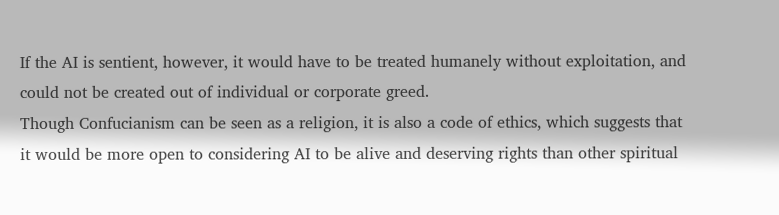If the AI is sentient, however, it would have to be treated humanely without exploitation, and could not be created out of individual or corporate greed.
Though Confucianism can be seen as a religion, it is also a code of ethics, which suggests that it would be more open to considering AI to be alive and deserving rights than other spiritual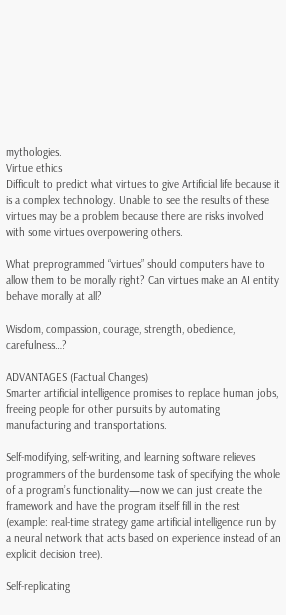mythologies.
Virtue ethics
Difficult to predict what virtues to give Artificial life because it is a complex technology. Unable to see the results of these virtues may be a problem because there are risks involved with some virtues overpowering others.

What preprogrammed “virtues” should computers have to allow them to be morally right? Can virtues make an AI entity behave morally at all?

Wisdom, compassion, courage, strength, obedience, carefulness…?

ADVANTAGES (Factual Changes)
Smarter artificial intelligence promises to replace human jobs, freeing people for other pursuits by automating manufacturing and transportations.

Self-modifying, self-writing, and learning software relieves programmers of the burdensome task of specifying the whole of a program’s functionality—now we can just create the framework and have the program itself fill in the rest (example: real-time strategy game artificial intelligence run by a neural network that acts based on experience instead of an explicit decision tree).

Self-replicating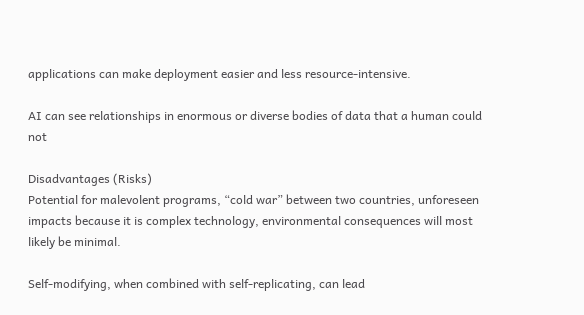applications can make deployment easier and less resource-intensive.

AI can see relationships in enormous or diverse bodies of data that a human could not

Disadvantages (Risks)
Potential for malevolent programs, “cold war” between two countries, unforeseen impacts because it is complex technology, environmental consequences will most likely be minimal.

Self-modifying, when combined with self-replicating, can lead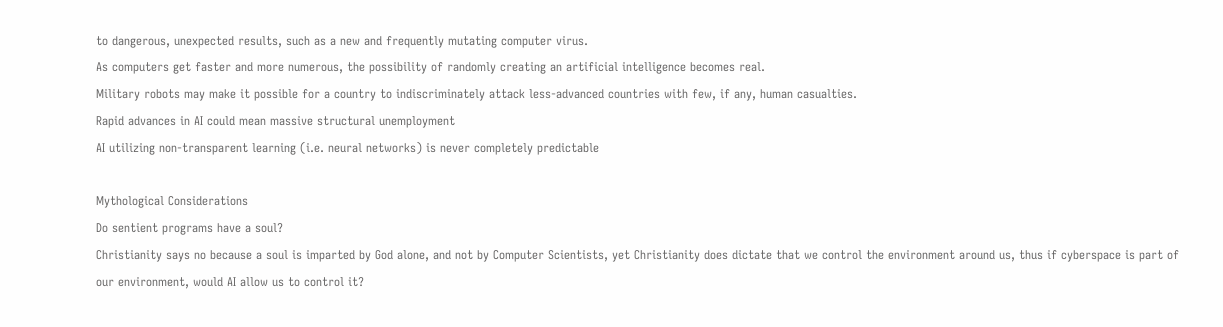to dangerous, unexpected results, such as a new and frequently mutating computer virus.
As computers get faster and more numerous, the possibility of randomly creating an artificial intelligence becomes real.
Military robots may make it possible for a country to indiscriminately attack less-advanced countries with few, if any, human casualties.
Rapid advances in AI could mean massive structural unemployment
AI utilizing non-transparent learning (i.e. neural networks) is never completely predictable

Mythological Considerations
Do sentient programs have a soul?
Christianity says no because a soul is imparted by God alone, and not by Computer Scientists, yet Christianity does dictate that we control the environment around us, thus if cyberspace is part of our environment, would AI allow us to control it?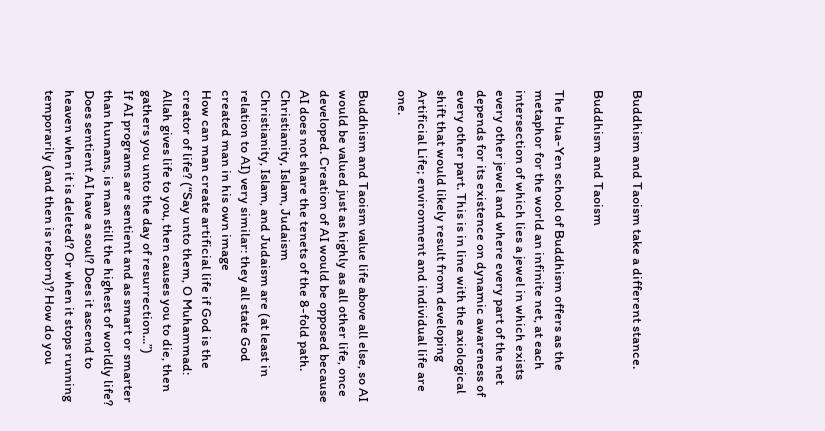Buddhism and Taoism take a different stance.

Buddhism and Taoism

The Hua-Yen school of Buddhism offers as the metaphor for the world an infinite net, at each intersection of which lies a jewel in which exists every other jewel and where every part of the net depends for its existence on dynamic awareness of every other part. This is in line with the axiological shift that would likely result from developing Artificial Life; environment and individual life are one.

Buddhism and Taoism value life above all else, so AI would be valued just as highly as all other life, once developed. Creation of AI would be opposed because AI does not share the tenets of the 8-fold path.
Christianity, Islam, Judaism
Christianity, Islam, and Judaism are (at least in relation to AI) very similar: they all state God created man in his own image
How can man create artificial life if God is the creator of life? (“Say unto them, O Muhammad: Allah gives life to you, then causes you to die, then gathers you unto the day of resurrection...”)
If AI programs are sentient and as smart or smarter than humans, is man still the highest of worldly life?
Does sentient AI have a soul? Does it ascend to heaven when it is deleted? Or when it stops running temporarily (and then is reborn)? How do you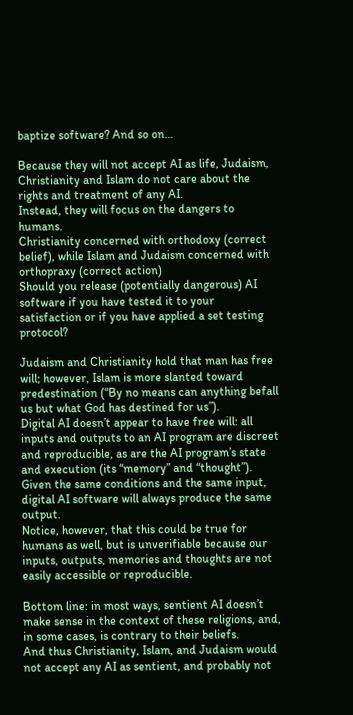baptize software? And so on…

Because they will not accept AI as life, Judaism, Christianity and Islam do not care about the rights and treatment of any AI.
Instead, they will focus on the dangers to humans.
Christianity concerned with orthodoxy (correct belief), while Islam and Judaism concerned with orthopraxy (correct action)
Should you release (potentially dangerous) AI software if you have tested it to your satisfaction or if you have applied a set testing protocol?

Judaism and Christianity hold that man has free will; however, Islam is more slanted toward predestination (“By no means can anything befall us but what God has destined for us”).
Digital AI doesn’t appear to have free will: all inputs and outputs to an AI program are discreet and reproducible, as are the AI program’s state and execution (its “memory” and “thought”). Given the same conditions and the same input, digital AI software will always produce the same output.
Notice, however, that this could be true for humans as well, but is unverifiable because our inputs, outputs, memories and thoughts are not easily accessible or reproducible.

Bottom line: in most ways, sentient AI doesn’t make sense in the context of these religions, and, in some cases, is contrary to their beliefs.
And thus Christianity, Islam, and Judaism would not accept any AI as sentient, and probably not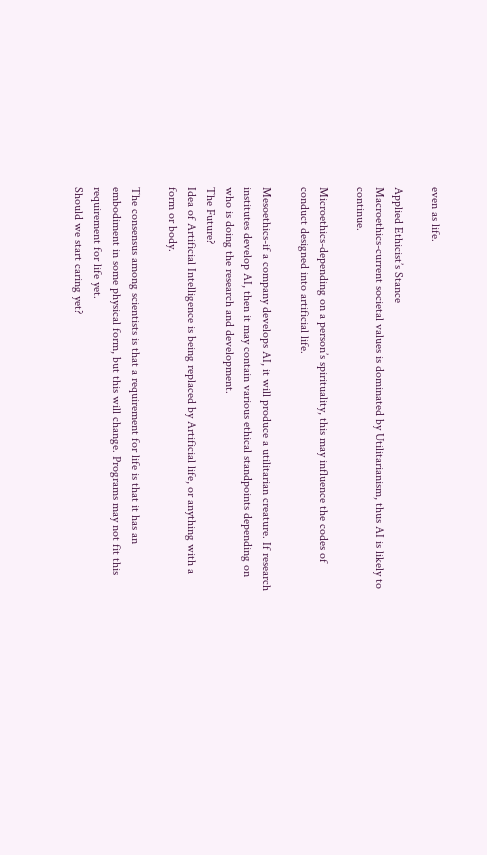even as life.

Applied Ethicist’s Stance
Macroethics-current societal values is dominated by Utilitarianism, thus AI is likely to continue.

Microethics-depending on a person’s spirituality, this may influence the codes of conduct designed into artificial life.

Mesoethics-if a company develops AI, it will produce a utilitarian creature. If research institutes develop AI, then it may contain various ethical standpoints depending on who is doing the research and development.
The Future?
Idea of Artificial Intelligence is being replaced by Artificial life, or anything with a form or body.

The consensus among scientists is that a requirement for life is that it has an embodiment in some physical form, but this will change. Programs may not fit this requirement for life yet.
Should we start caring yet?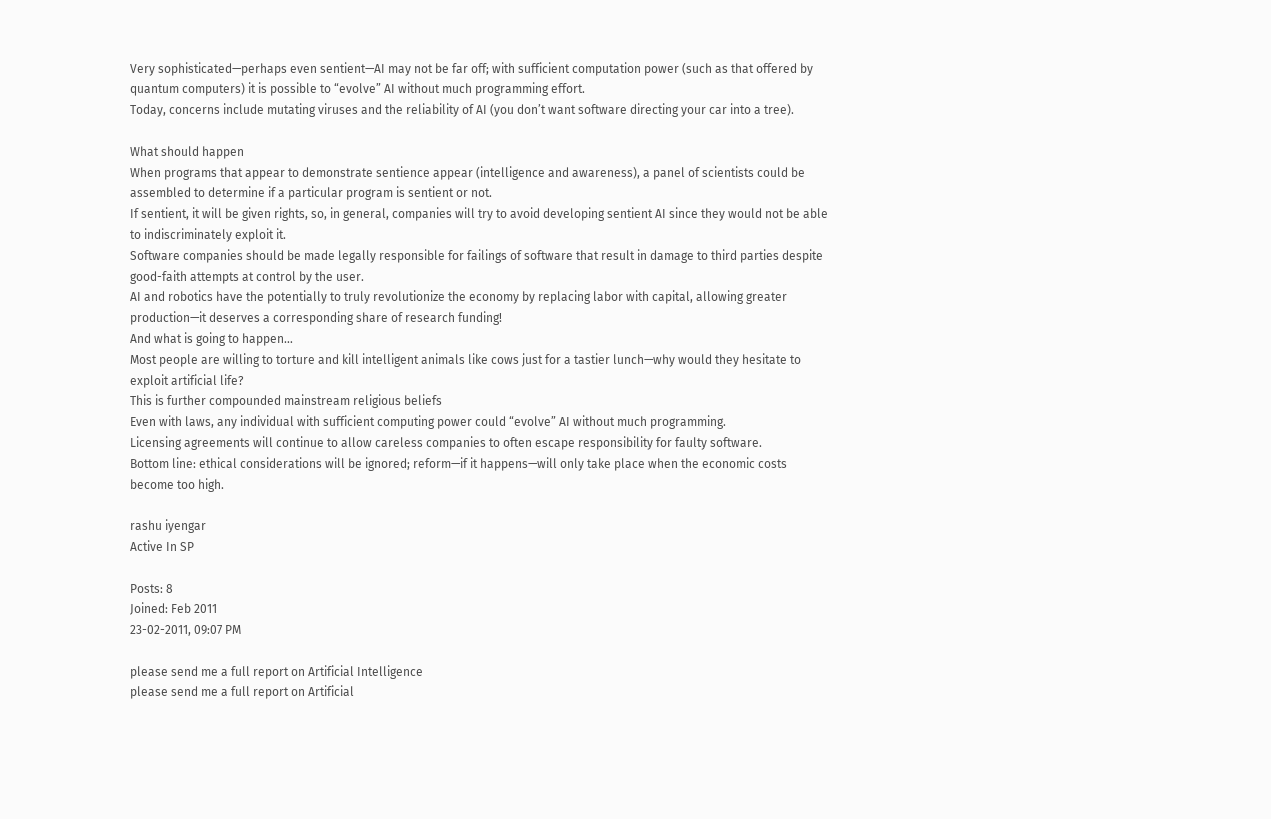Very sophisticated—perhaps even sentient—AI may not be far off; with sufficient computation power (such as that offered by quantum computers) it is possible to “evolve” AI without much programming effort.
Today, concerns include mutating viruses and the reliability of AI (you don’t want software directing your car into a tree).

What should happen
When programs that appear to demonstrate sentience appear (intelligence and awareness), a panel of scientists could be assembled to determine if a particular program is sentient or not.
If sentient, it will be given rights, so, in general, companies will try to avoid developing sentient AI since they would not be able to indiscriminately exploit it.
Software companies should be made legally responsible for failings of software that result in damage to third parties despite good-faith attempts at control by the user.
AI and robotics have the potentially to truly revolutionize the economy by replacing labor with capital, allowing greater production—it deserves a corresponding share of research funding!
And what is going to happen…
Most people are willing to torture and kill intelligent animals like cows just for a tastier lunch—why would they hesitate to exploit artificial life?
This is further compounded mainstream religious beliefs
Even with laws, any individual with sufficient computing power could “evolve” AI without much programming.
Licensing agreements will continue to allow careless companies to often escape responsibility for faulty software.
Bottom line: ethical considerations will be ignored; reform—if it happens—will only take place when the economic costs become too high.

rashu iyengar
Active In SP

Posts: 8
Joined: Feb 2011
23-02-2011, 09:07 PM

please send me a full report on Artificial Intelligence
please send me a full report on Artificial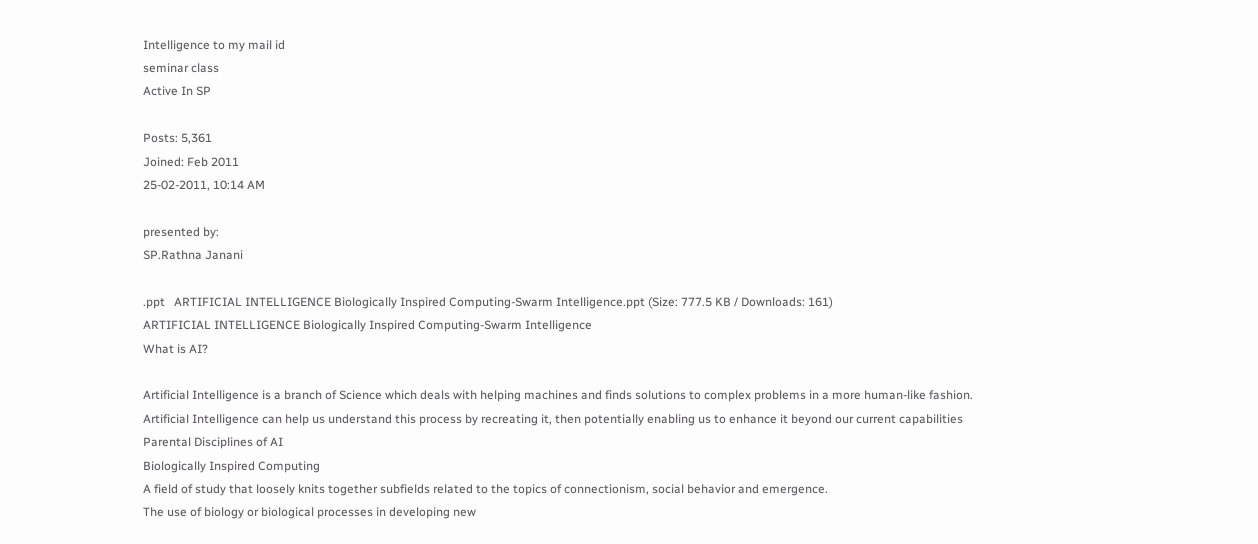Intelligence to my mail id
seminar class
Active In SP

Posts: 5,361
Joined: Feb 2011
25-02-2011, 10:14 AM

presented by:
SP.Rathna Janani

.ppt   ARTIFICIAL INTELLIGENCE Biologically Inspired Computing-Swarm Intelligence.ppt (Size: 777.5 KB / Downloads: 161)
ARTIFICIAL INTELLIGENCE Biologically Inspired Computing-Swarm Intelligence
What is AI?

Artificial Intelligence is a branch of Science which deals with helping machines and finds solutions to complex problems in a more human-like fashion.
Artificial Intelligence can help us understand this process by recreating it, then potentially enabling us to enhance it beyond our current capabilities
Parental Disciplines of AI
Biologically Inspired Computing
A field of study that loosely knits together subfields related to the topics of connectionism, social behavior and emergence.
The use of biology or biological processes in developing new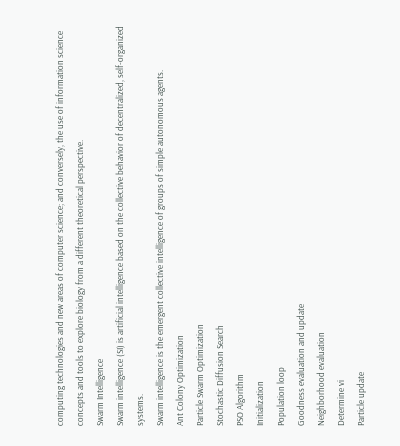computing technologies and new areas of computer science; and conversely, the use of information science concepts and tools to explore biology from a different theoretical perspective.
Swarm Intelligence
Swarm intelligence (SI) is artificial intelligence based on the collective behavior of decentralized, self-organized systems.
Swarm intelligence is the emergent collective intelligence of groups of simple autonomous agents.
Ant Colony Optimization
Particle Swarm Optimization
Stochastic Diffusion Search
PSO Algorithm
Initialization
Population loop
Goodness evaluation and update
Neighborhood evaluation
Determine vi
Particle update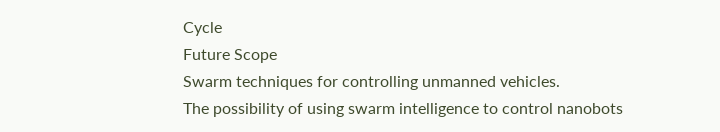Cycle
Future Scope
Swarm techniques for controlling unmanned vehicles.
The possibility of using swarm intelligence to control nanobots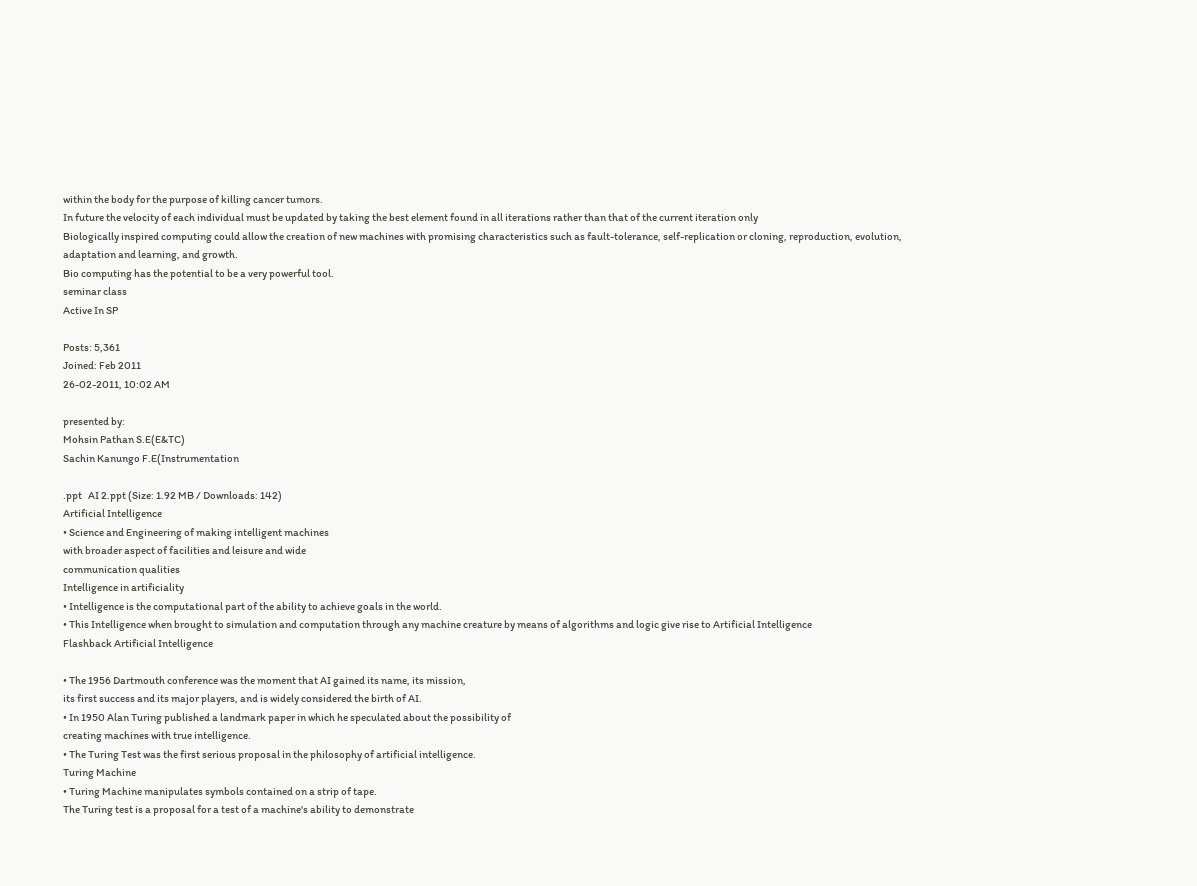within the body for the purpose of killing cancer tumors.
In future the velocity of each individual must be updated by taking the best element found in all iterations rather than that of the current iteration only
Biologically inspired computing could allow the creation of new machines with promising characteristics such as fault-tolerance, self-replication or cloning, reproduction, evolution, adaptation and learning, and growth.
Bio computing has the potential to be a very powerful tool.
seminar class
Active In SP

Posts: 5,361
Joined: Feb 2011
26-02-2011, 10:02 AM

presented by:
Mohsin Pathan S.E(E&TC)
Sachin Kanungo F.E(Instrumentation

.ppt   AI 2.ppt (Size: 1.92 MB / Downloads: 142)
Artificial Intelligence
• Science and Engineering of making intelligent machines
with broader aspect of facilities and leisure and wide
communication qualities
Intelligence in artificiality
• Intelligence is the computational part of the ability to achieve goals in the world.
• This Intelligence when brought to simulation and computation through any machine creature by means of algorithms and logic give rise to Artificial Intelligence
Flashback Artificial Intelligence

• The 1956 Dartmouth conference was the moment that AI gained its name, its mission,
its first success and its major players, and is widely considered the birth of AI.
• In 1950 Alan Turing published a landmark paper in which he speculated about the possibility of
creating machines with true intelligence.
• The Turing Test was the first serious proposal in the philosophy of artificial intelligence.
Turing Machine
• Turing Machine manipulates symbols contained on a strip of tape.
The Turing test is a proposal for a test of a machine's ability to demonstrate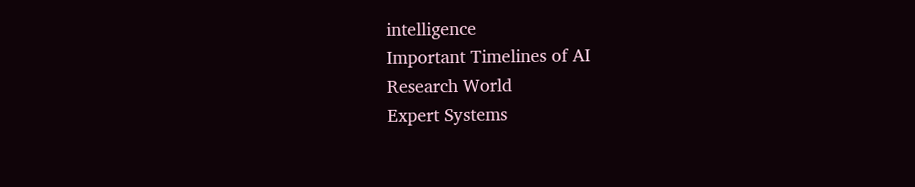intelligence
Important Timelines of AI
Research World
Expert Systems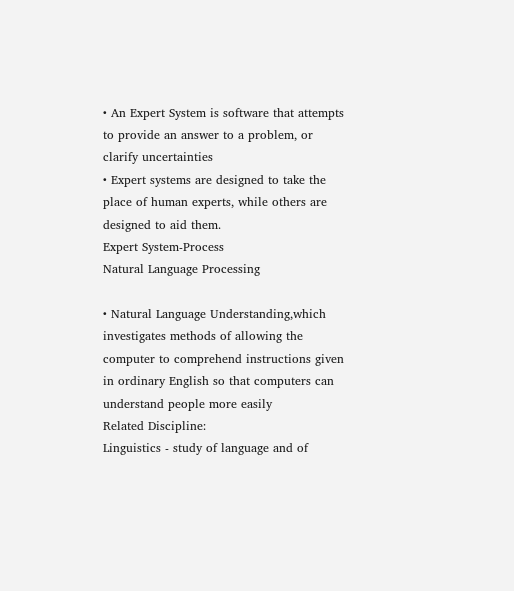• An Expert System is software that attempts to provide an answer to a problem, or clarify uncertainties
• Expert systems are designed to take the place of human experts, while others are designed to aid them.
Expert System-Process
Natural Language Processing

• Natural Language Understanding,which investigates methods of allowing the computer to comprehend instructions given in ordinary English so that computers can understand people more easily
Related Discipline:
Linguistics - study of language and of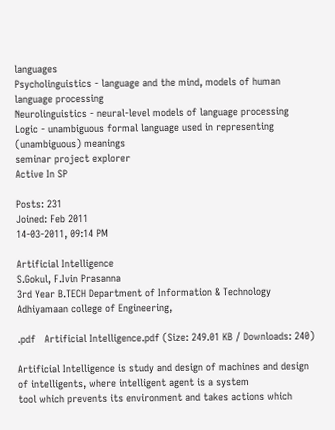languages
Psycholinguistics - language and the mind, models of human language processing
Neurolinguistics - neural-level models of language processing
Logic - unambiguous formal language used in representing (unambiguous) meanings
seminar project explorer
Active In SP

Posts: 231
Joined: Feb 2011
14-03-2011, 09:14 PM

Artificial Intelligence
S.Gokul, F.Ivin Prasanna
3rd Year B.TECH Department of Information & Technology
Adhiyamaan college of Engineering,

.pdf   Artificial Intelligence.pdf (Size: 249.01 KB / Downloads: 240)

Artificial Intelligence is study and design of machines and design of intelligents, where intelligent agent is a system
tool which prevents its environment and takes actions which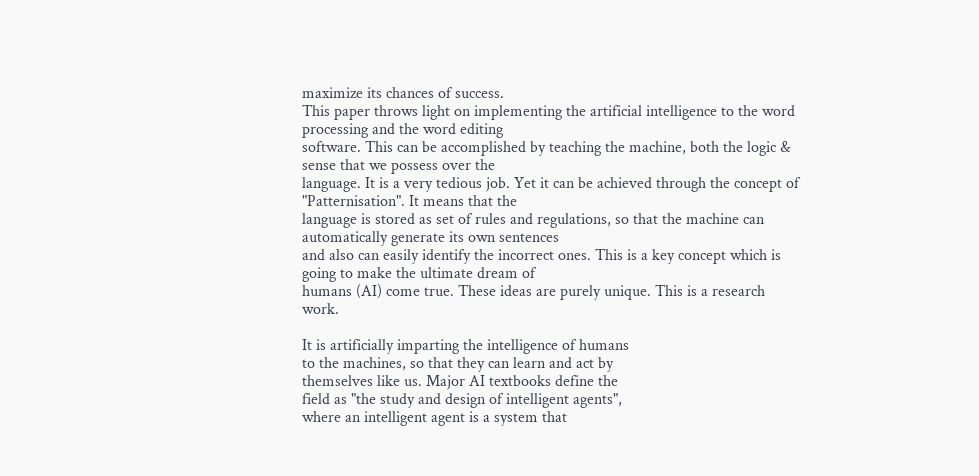maximize its chances of success.
This paper throws light on implementing the artificial intelligence to the word processing and the word editing
software. This can be accomplished by teaching the machine, both the logic & sense that we possess over the
language. It is a very tedious job. Yet it can be achieved through the concept of "Patternisation". It means that the
language is stored as set of rules and regulations, so that the machine can automatically generate its own sentences
and also can easily identify the incorrect ones. This is a key concept which is going to make the ultimate dream of
humans (AI) come true. These ideas are purely unique. This is a research work.

It is artificially imparting the intelligence of humans
to the machines, so that they can learn and act by
themselves like us. Major AI textbooks define the
field as "the study and design of intelligent agents",
where an intelligent agent is a system that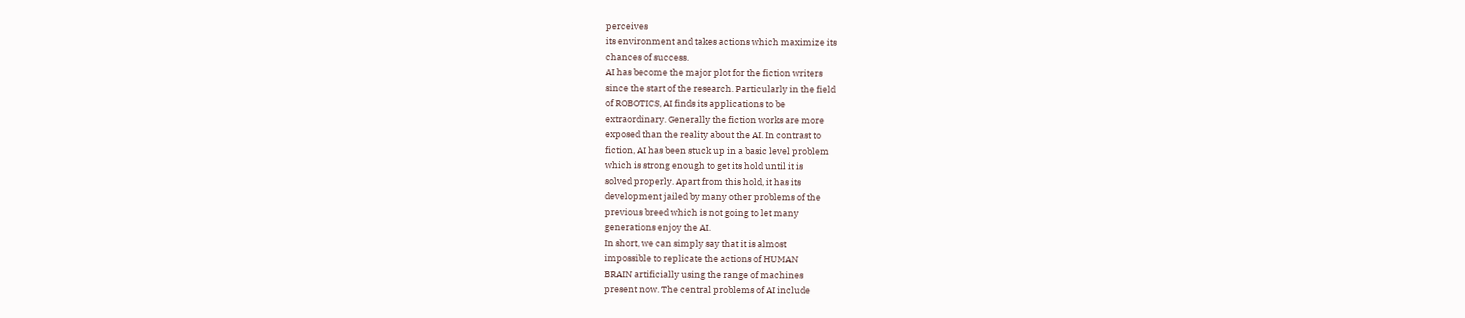perceives
its environment and takes actions which maximize its
chances of success.
AI has become the major plot for the fiction writers
since the start of the research. Particularly in the field
of ROBOTICS, AI finds its applications to be
extraordinary. Generally the fiction works are more
exposed than the reality about the AI. In contrast to
fiction, AI has been stuck up in a basic level problem
which is strong enough to get its hold until it is
solved properly. Apart from this hold, it has its
development jailed by many other problems of the
previous breed which is not going to let many
generations enjoy the AI.
In short, we can simply say that it is almost
impossible to replicate the actions of HUMAN
BRAIN artificially using the range of machines
present now. The central problems of AI include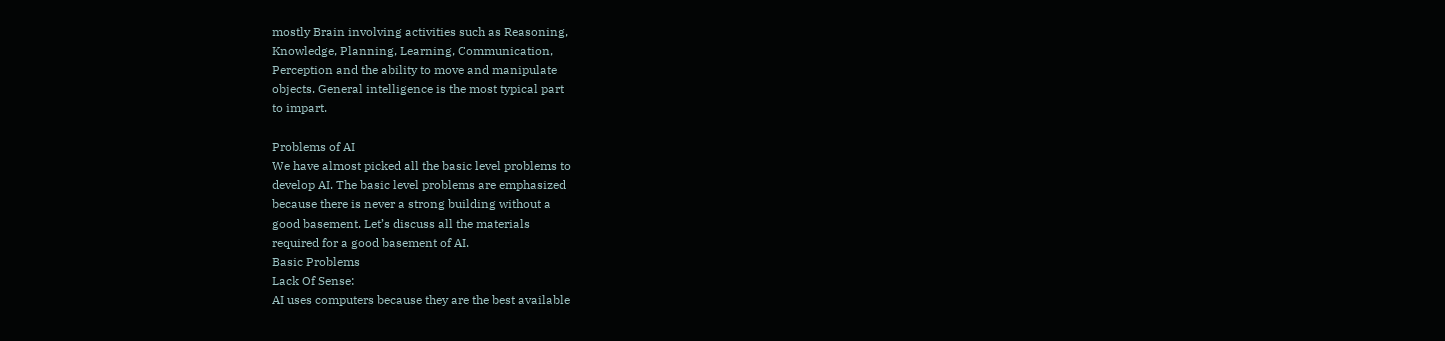mostly Brain involving activities such as Reasoning,
Knowledge, Planning, Learning, Communication,
Perception and the ability to move and manipulate
objects. General intelligence is the most typical part
to impart.

Problems of AI
We have almost picked all the basic level problems to
develop AI. The basic level problems are emphasized
because there is never a strong building without a
good basement. Let’s discuss all the materials
required for a good basement of AI.
Basic Problems
Lack Of Sense:
AI uses computers because they are the best available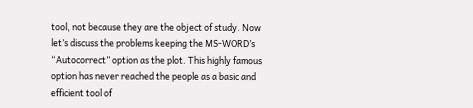tool, not because they are the object of study. Now
let’s discuss the problems keeping the MS-WORD’s
“Autocorrect” option as the plot. This highly famous
option has never reached the people as a basic and
efficient tool of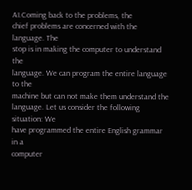AI.Coming back to the problems, the
chief problems are concerned with the language. The
stop is in making the computer to understand the
language. We can program the entire language to the
machine but can not make them understand the
language. Let us consider the following situation: We
have programmed the entire English grammar in a
computer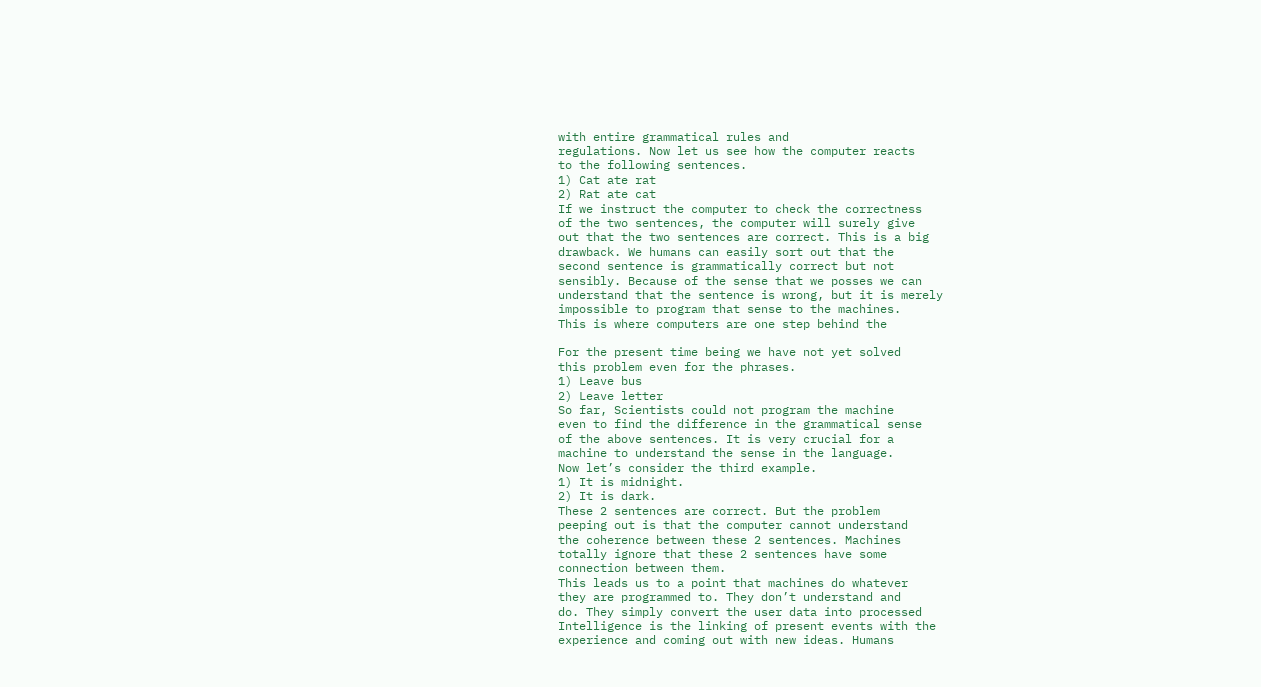with entire grammatical rules and
regulations. Now let us see how the computer reacts
to the following sentences.
1) Cat ate rat
2) Rat ate cat
If we instruct the computer to check the correctness
of the two sentences, the computer will surely give
out that the two sentences are correct. This is a big
drawback. We humans can easily sort out that the
second sentence is grammatically correct but not
sensibly. Because of the sense that we posses we can
understand that the sentence is wrong, but it is merely
impossible to program that sense to the machines.
This is where computers are one step behind the

For the present time being we have not yet solved
this problem even for the phrases.
1) Leave bus
2) Leave letter
So far, Scientists could not program the machine
even to find the difference in the grammatical sense
of the above sentences. It is very crucial for a
machine to understand the sense in the language.
Now let’s consider the third example.
1) It is midnight.
2) It is dark.
These 2 sentences are correct. But the problem
peeping out is that the computer cannot understand
the coherence between these 2 sentences. Machines
totally ignore that these 2 sentences have some
connection between them.
This leads us to a point that machines do whatever
they are programmed to. They don’t understand and
do. They simply convert the user data into processed
Intelligence is the linking of present events with the
experience and coming out with new ideas. Humans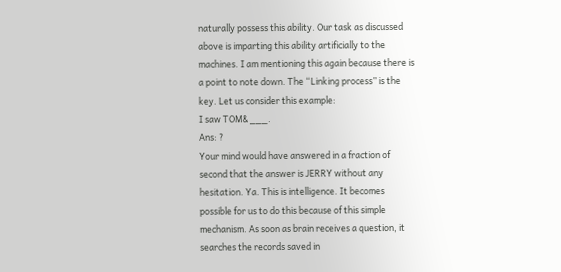naturally possess this ability. Our task as discussed
above is imparting this ability artificially to the
machines. I am mentioning this again because there is
a point to note down. The “Linking process” is the
key. Let us consider this example:
I saw TOM& ___.
Ans: ?
Your mind would have answered in a fraction of
second that the answer is JERRY without any
hesitation. Ya. This is intelligence. It becomes
possible for us to do this because of this simple
mechanism. As soon as brain receives a question, it
searches the records saved in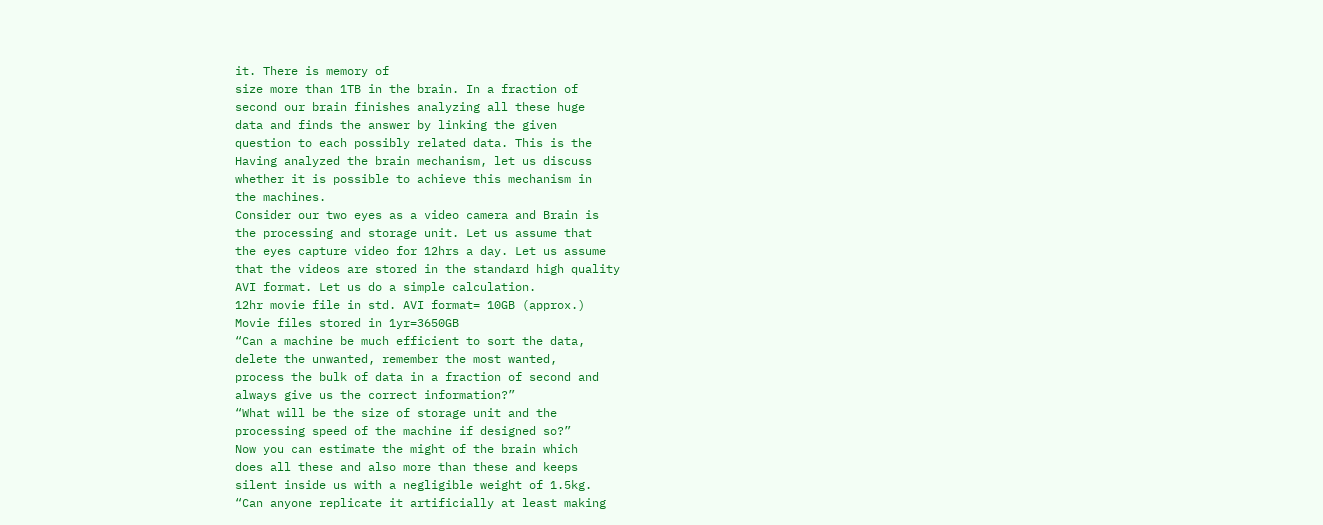it. There is memory of
size more than 1TB in the brain. In a fraction of
second our brain finishes analyzing all these huge
data and finds the answer by linking the given
question to each possibly related data. This is the
Having analyzed the brain mechanism, let us discuss
whether it is possible to achieve this mechanism in
the machines.
Consider our two eyes as a video camera and Brain is
the processing and storage unit. Let us assume that
the eyes capture video for 12hrs a day. Let us assume
that the videos are stored in the standard high quality
AVI format. Let us do a simple calculation.
12hr movie file in std. AVI format= 10GB (approx.)
Movie files stored in 1yr=3650GB
“Can a machine be much efficient to sort the data,
delete the unwanted, remember the most wanted,
process the bulk of data in a fraction of second and
always give us the correct information?”
“What will be the size of storage unit and the
processing speed of the machine if designed so?”
Now you can estimate the might of the brain which
does all these and also more than these and keeps
silent inside us with a negligible weight of 1.5kg.
“Can anyone replicate it artificially at least making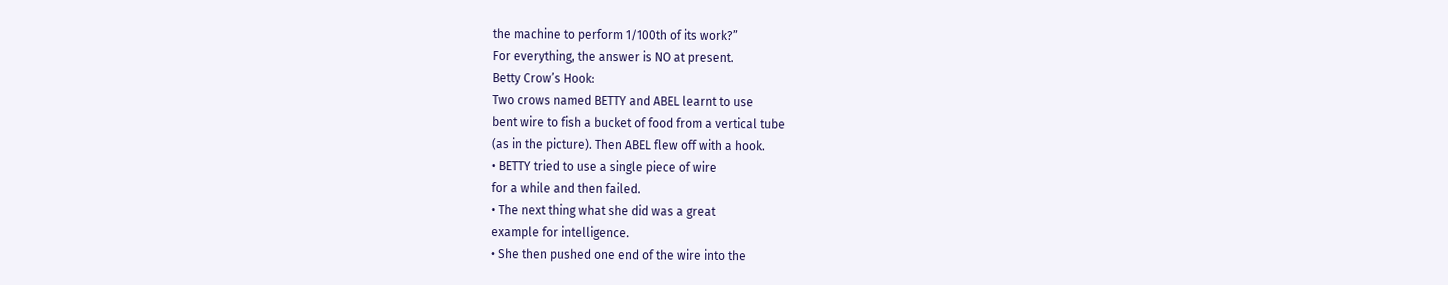the machine to perform 1/100th of its work?”
For everything, the answer is NO at present.
Betty Crow’s Hook:
Two crows named BETTY and ABEL learnt to use
bent wire to fish a bucket of food from a vertical tube
(as in the picture). Then ABEL flew off with a hook.
• BETTY tried to use a single piece of wire
for a while and then failed.
• The next thing what she did was a great
example for intelligence.
• She then pushed one end of the wire into the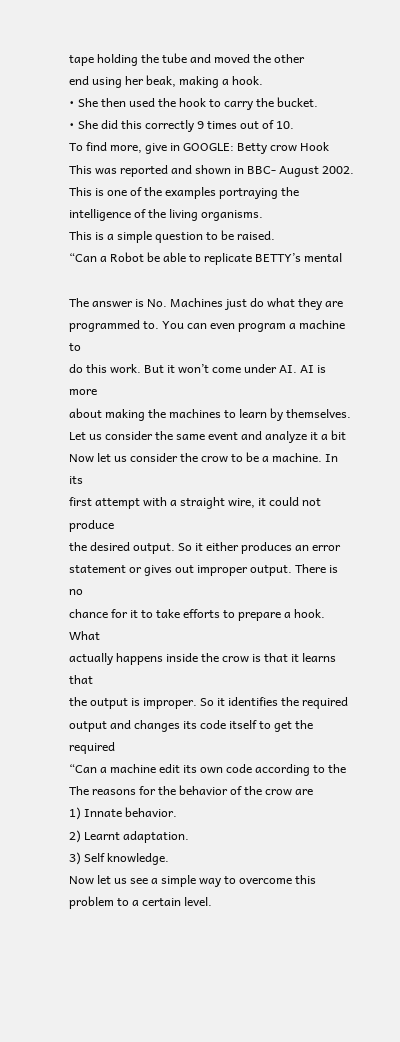tape holding the tube and moved the other
end using her beak, making a hook.
• She then used the hook to carry the bucket.
• She did this correctly 9 times out of 10.
To find more, give in GOOGLE: Betty crow Hook
This was reported and shown in BBC- August 2002.
This is one of the examples portraying the
intelligence of the living organisms.
This is a simple question to be raised.
“Can a Robot be able to replicate BETTY’s mental

The answer is No. Machines just do what they are
programmed to. You can even program a machine to
do this work. But it won’t come under AI. AI is more
about making the machines to learn by themselves.
Let us consider the same event and analyze it a bit
Now let us consider the crow to be a machine. In its
first attempt with a straight wire, it could not produce
the desired output. So it either produces an error
statement or gives out improper output. There is no
chance for it to take efforts to prepare a hook. What
actually happens inside the crow is that it learns that
the output is improper. So it identifies the required
output and changes its code itself to get the required
“Can a machine edit its own code according to the
The reasons for the behavior of the crow are
1) Innate behavior.
2) Learnt adaptation.
3) Self knowledge.
Now let us see a simple way to overcome this
problem to a certain level.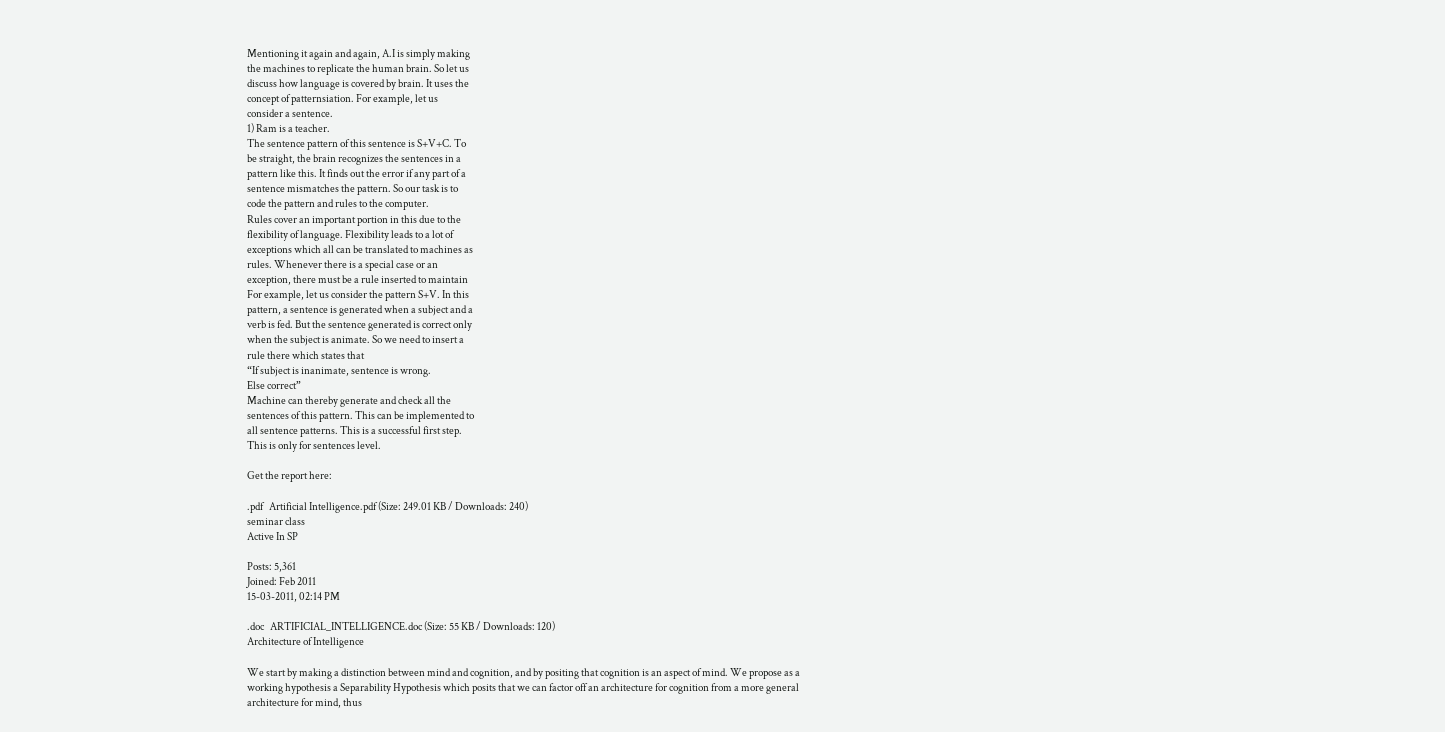Mentioning it again and again, A.I is simply making
the machines to replicate the human brain. So let us
discuss how language is covered by brain. It uses the
concept of patternsiation. For example, let us
consider a sentence.
1) Ram is a teacher.
The sentence pattern of this sentence is S+V+C. To
be straight, the brain recognizes the sentences in a
pattern like this. It finds out the error if any part of a
sentence mismatches the pattern. So our task is to
code the pattern and rules to the computer.
Rules cover an important portion in this due to the
flexibility of language. Flexibility leads to a lot of
exceptions which all can be translated to machines as
rules. Whenever there is a special case or an
exception, there must be a rule inserted to maintain
For example, let us consider the pattern S+V. In this
pattern, a sentence is generated when a subject and a
verb is fed. But the sentence generated is correct only
when the subject is animate. So we need to insert a
rule there which states that
“If subject is inanimate, sentence is wrong.
Else correct”
Machine can thereby generate and check all the
sentences of this pattern. This can be implemented to
all sentence patterns. This is a successful first step.
This is only for sentences level.

Get the report here:

.pdf   Artificial Intelligence.pdf (Size: 249.01 KB / Downloads: 240)
seminar class
Active In SP

Posts: 5,361
Joined: Feb 2011
15-03-2011, 02:14 PM

.doc   ARTIFICIAL_INTELLIGENCE.doc (Size: 55 KB / Downloads: 120)
Architecture of Intelligence

We start by making a distinction between mind and cognition, and by positing that cognition is an aspect of mind. We propose as a working hypothesis a Separability Hypothesis which posits that we can factor off an architecture for cognition from a more general architecture for mind, thus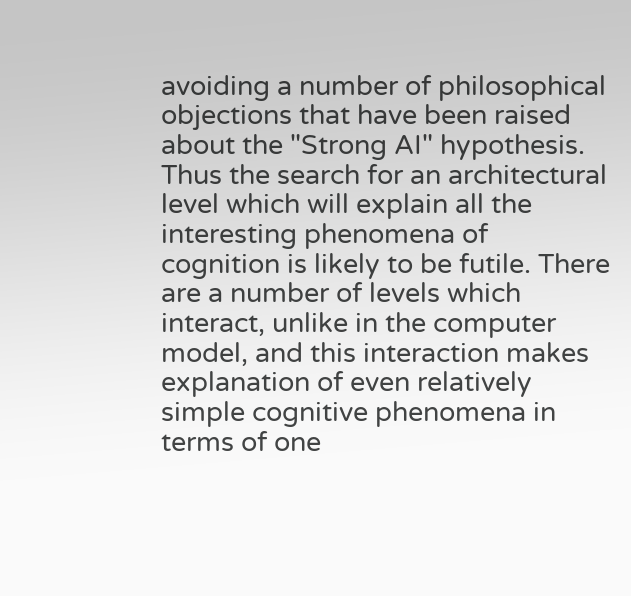avoiding a number of philosophical objections that have been raised about the "Strong AI" hypothesis. Thus the search for an architectural level which will explain all the interesting phenomena of cognition is likely to be futile. There are a number of levels which interact, unlike in the computer model, and this interaction makes explanation of even relatively simple cognitive phenomena in terms of one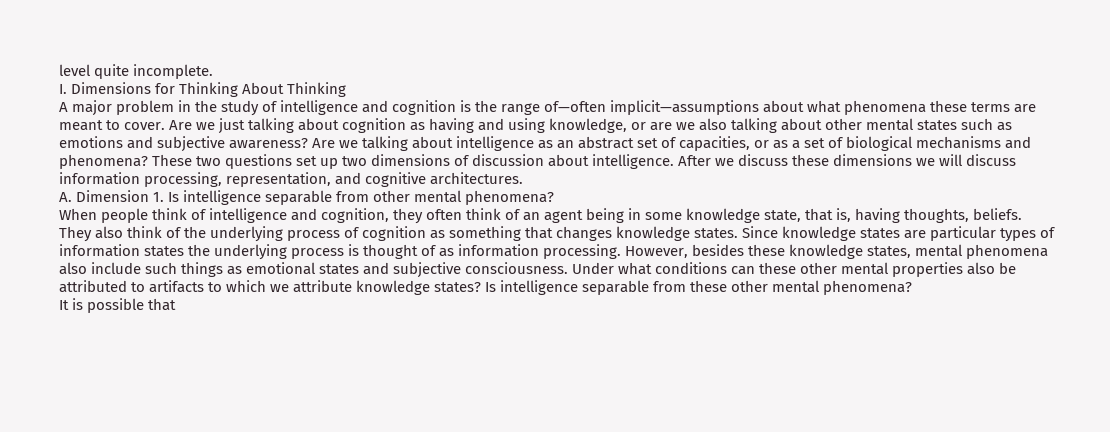level quite incomplete.
I. Dimensions for Thinking About Thinking
A major problem in the study of intelligence and cognition is the range of—often implicit—assumptions about what phenomena these terms are meant to cover. Are we just talking about cognition as having and using knowledge, or are we also talking about other mental states such as emotions and subjective awareness? Are we talking about intelligence as an abstract set of capacities, or as a set of biological mechanisms and phenomena? These two questions set up two dimensions of discussion about intelligence. After we discuss these dimensions we will discuss information processing, representation, and cognitive architectures.
A. Dimension 1. Is intelligence separable from other mental phenomena?
When people think of intelligence and cognition, they often think of an agent being in some knowledge state, that is, having thoughts, beliefs. They also think of the underlying process of cognition as something that changes knowledge states. Since knowledge states are particular types of information states the underlying process is thought of as information processing. However, besides these knowledge states, mental phenomena also include such things as emotional states and subjective consciousness. Under what conditions can these other mental properties also be attributed to artifacts to which we attribute knowledge states? Is intelligence separable from these other mental phenomena?
It is possible that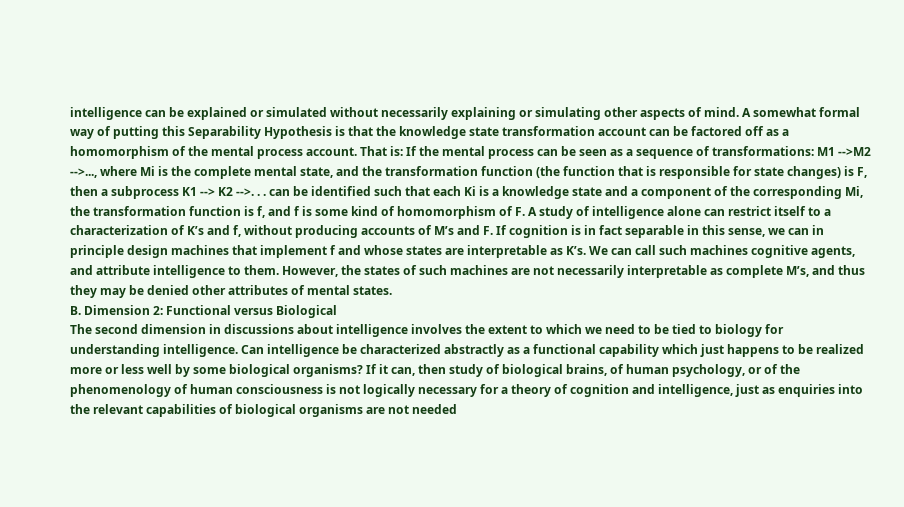intelligence can be explained or simulated without necessarily explaining or simulating other aspects of mind. A somewhat formal way of putting this Separability Hypothesis is that the knowledge state transformation account can be factored off as a homomorphism of the mental process account. That is: If the mental process can be seen as a sequence of transformations: M1 -->M2 -->..., where Mi is the complete mental state, and the transformation function (the function that is responsible for state changes) is F, then a subprocess K1 --> K2 -->. . . can be identified such that each Ki is a knowledge state and a component of the corresponding Mi, the transformation function is f, and f is some kind of homomorphism of F. A study of intelligence alone can restrict itself to a characterization of K’s and f, without producing accounts of M’s and F. If cognition is in fact separable in this sense, we can in principle design machines that implement f and whose states are interpretable as K’s. We can call such machines cognitive agents, and attribute intelligence to them. However, the states of such machines are not necessarily interpretable as complete M’s, and thus they may be denied other attributes of mental states.
B. Dimension 2: Functional versus Biological
The second dimension in discussions about intelligence involves the extent to which we need to be tied to biology for understanding intelligence. Can intelligence be characterized abstractly as a functional capability which just happens to be realized more or less well by some biological organisms? If it can, then study of biological brains, of human psychology, or of the phenomenology of human consciousness is not logically necessary for a theory of cognition and intelligence, just as enquiries into the relevant capabilities of biological organisms are not needed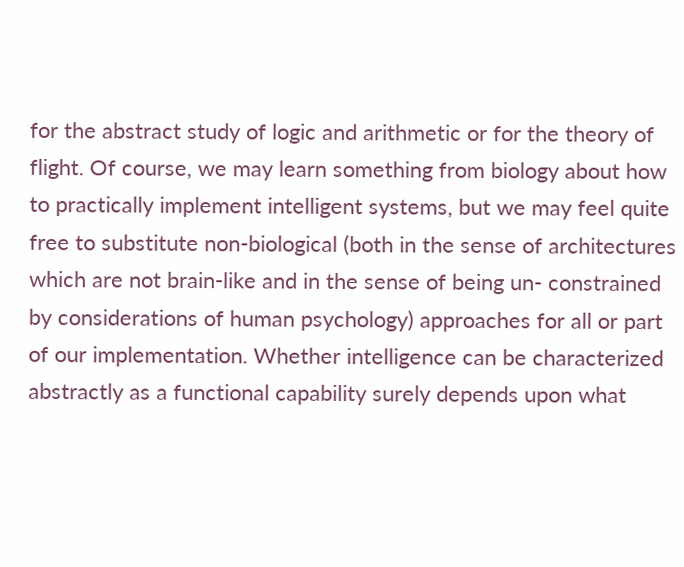for the abstract study of logic and arithmetic or for the theory of flight. Of course, we may learn something from biology about how to practically implement intelligent systems, but we may feel quite free to substitute non-biological (both in the sense of architectures which are not brain-like and in the sense of being un- constrained by considerations of human psychology) approaches for all or part of our implementation. Whether intelligence can be characterized abstractly as a functional capability surely depends upon what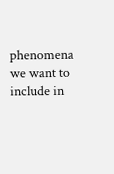phenomena we want to include in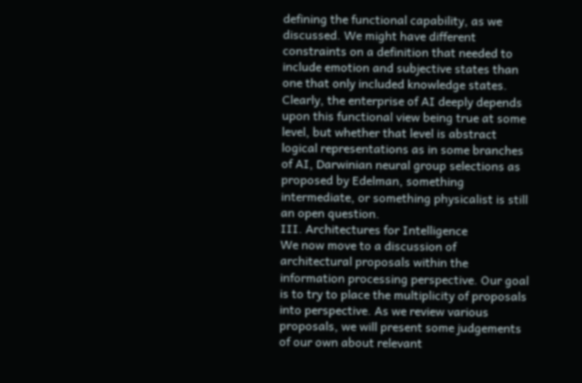defining the functional capability, as we discussed. We might have different constraints on a definition that needed to include emotion and subjective states than one that only included knowledge states. Clearly, the enterprise of AI deeply depends upon this functional view being true at some level, but whether that level is abstract logical representations as in some branches of AI, Darwinian neural group selections as proposed by Edelman, something intermediate, or something physicalist is still an open question.
III. Architectures for Intelligence
We now move to a discussion of architectural proposals within the information processing perspective. Our goal is to try to place the multiplicity of proposals into perspective. As we review various proposals, we will present some judgements of our own about relevant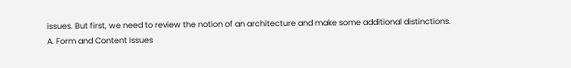issues. But first, we need to review the notion of an architecture and make some additional distinctions.
A. Form and Content Issues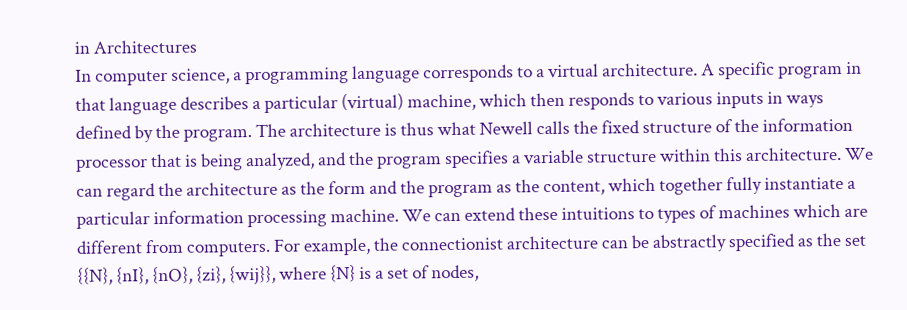in Architectures
In computer science, a programming language corresponds to a virtual architecture. A specific program in that language describes a particular (virtual) machine, which then responds to various inputs in ways defined by the program. The architecture is thus what Newell calls the fixed structure of the information processor that is being analyzed, and the program specifies a variable structure within this architecture. We can regard the architecture as the form and the program as the content, which together fully instantiate a particular information processing machine. We can extend these intuitions to types of machines which are different from computers. For example, the connectionist architecture can be abstractly specified as the set {{N}, {nI}, {nO}, {zi}, {wij}}, where {N} is a set of nodes,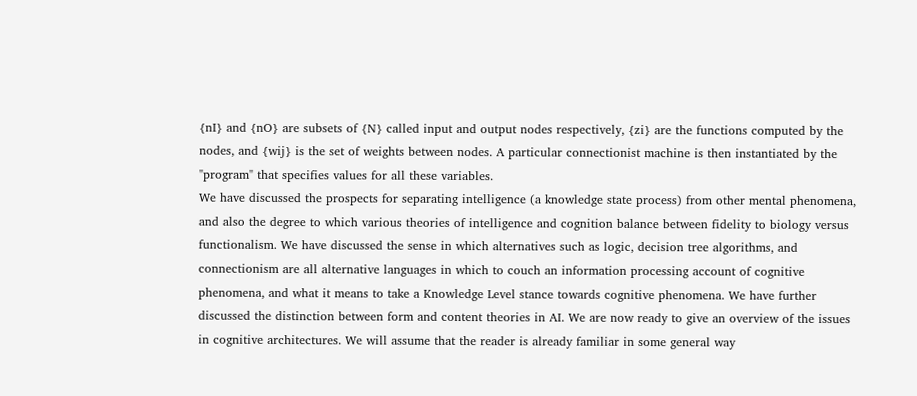{nI} and {nO} are subsets of {N} called input and output nodes respectively, {zi} are the functions computed by the nodes, and {wij} is the set of weights between nodes. A particular connectionist machine is then instantiated by the "program" that specifies values for all these variables.
We have discussed the prospects for separating intelligence (a knowledge state process) from other mental phenomena, and also the degree to which various theories of intelligence and cognition balance between fidelity to biology versus functionalism. We have discussed the sense in which alternatives such as logic, decision tree algorithms, and connectionism are all alternative languages in which to couch an information processing account of cognitive phenomena, and what it means to take a Knowledge Level stance towards cognitive phenomena. We have further discussed the distinction between form and content theories in AI. We are now ready to give an overview of the issues in cognitive architectures. We will assume that the reader is already familiar in some general way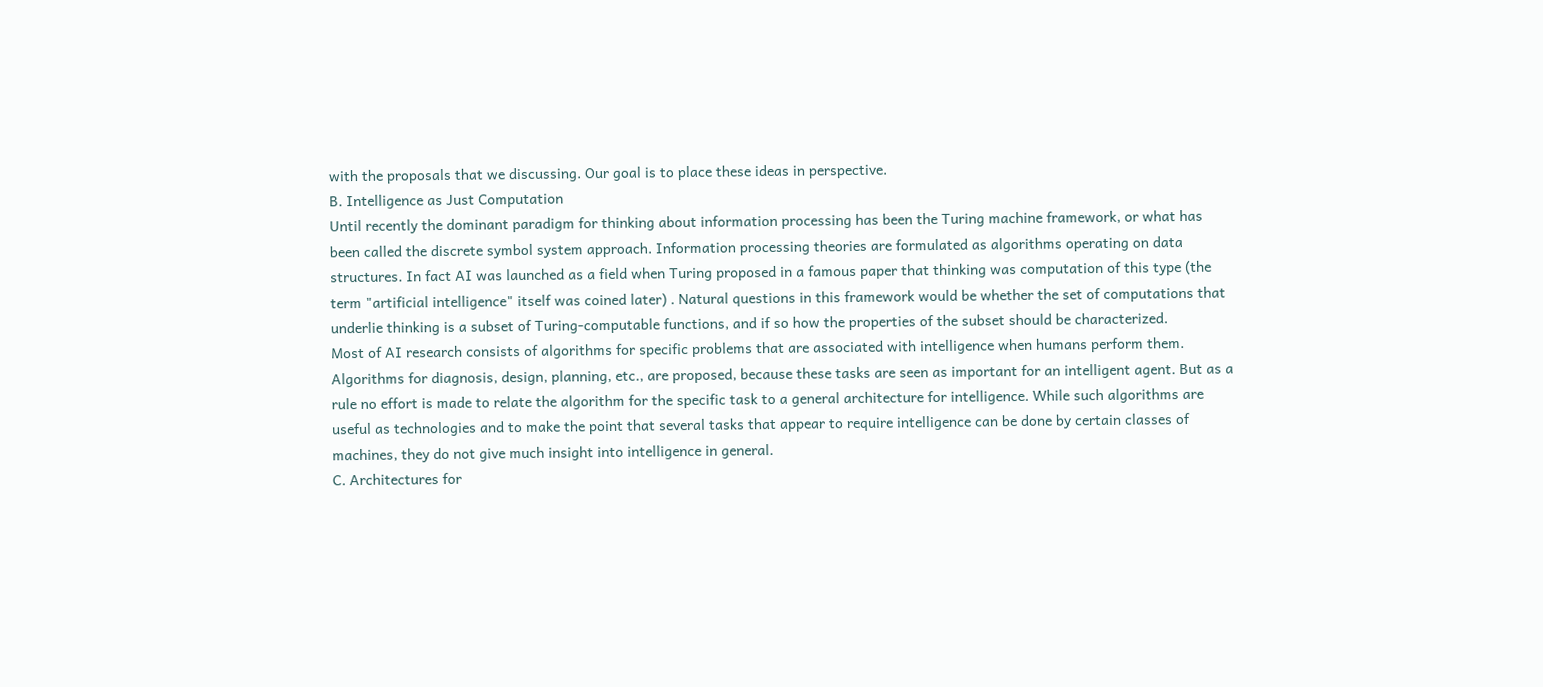with the proposals that we discussing. Our goal is to place these ideas in perspective.
B. Intelligence as Just Computation
Until recently the dominant paradigm for thinking about information processing has been the Turing machine framework, or what has been called the discrete symbol system approach. Information processing theories are formulated as algorithms operating on data structures. In fact AI was launched as a field when Turing proposed in a famous paper that thinking was computation of this type (the term "artificial intelligence" itself was coined later) . Natural questions in this framework would be whether the set of computations that underlie thinking is a subset of Turing-computable functions, and if so how the properties of the subset should be characterized.
Most of AI research consists of algorithms for specific problems that are associated with intelligence when humans perform them. Algorithms for diagnosis, design, planning, etc., are proposed, because these tasks are seen as important for an intelligent agent. But as a rule no effort is made to relate the algorithm for the specific task to a general architecture for intelligence. While such algorithms are useful as technologies and to make the point that several tasks that appear to require intelligence can be done by certain classes of machines, they do not give much insight into intelligence in general.
C. Architectures for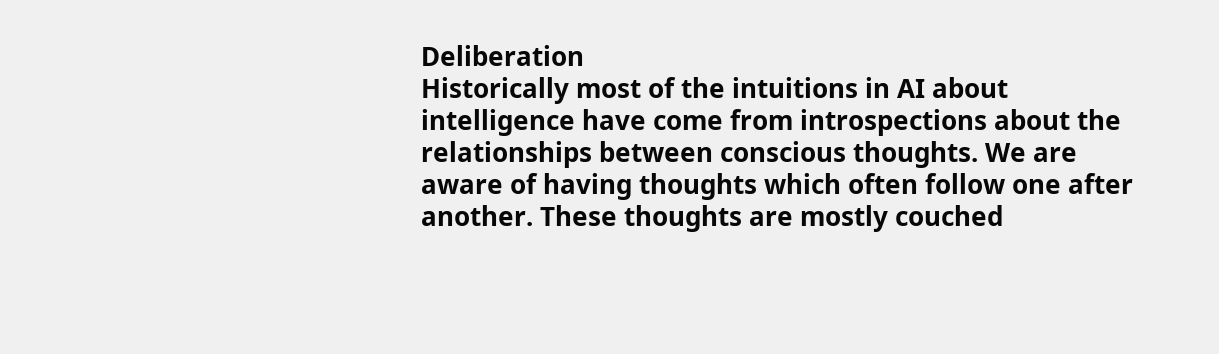Deliberation
Historically most of the intuitions in AI about intelligence have come from introspections about the relationships between conscious thoughts. We are aware of having thoughts which often follow one after another. These thoughts are mostly couched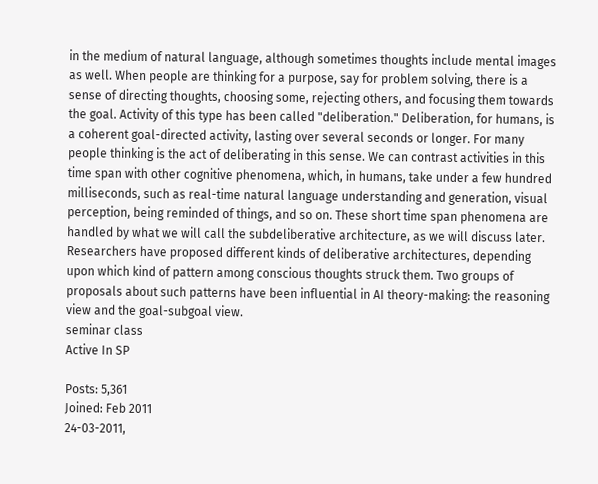in the medium of natural language, although sometimes thoughts include mental images as well. When people are thinking for a purpose, say for problem solving, there is a sense of directing thoughts, choosing some, rejecting others, and focusing them towards the goal. Activity of this type has been called "deliberation." Deliberation, for humans, is a coherent goal-directed activity, lasting over several seconds or longer. For many people thinking is the act of deliberating in this sense. We can contrast activities in this time span with other cognitive phenomena, which, in humans, take under a few hundred milliseconds, such as real-time natural language understanding and generation, visual perception, being reminded of things, and so on. These short time span phenomena are handled by what we will call the subdeliberative architecture, as we will discuss later.
Researchers have proposed different kinds of deliberative architectures, depending upon which kind of pattern among conscious thoughts struck them. Two groups of proposals about such patterns have been influential in AI theory-making: the reasoning view and the goal-subgoal view.
seminar class
Active In SP

Posts: 5,361
Joined: Feb 2011
24-03-2011,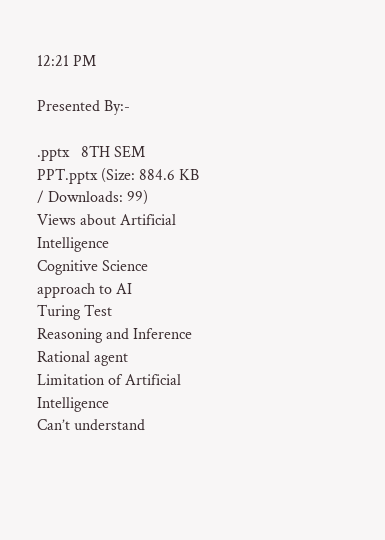12:21 PM

Presented By:-

.pptx   8TH SEM PPT.pptx (Size: 884.6 KB / Downloads: 99)
Views about Artificial Intelligence
Cognitive Science approach to AI
Turing Test
Reasoning and Inference
Rational agent
Limitation of Artificial Intelligence
Can’t understand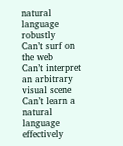natural language robustly
Can’t surf on the web
Can’t interpret an arbitrary visual scene
Can’t learn a natural language effectively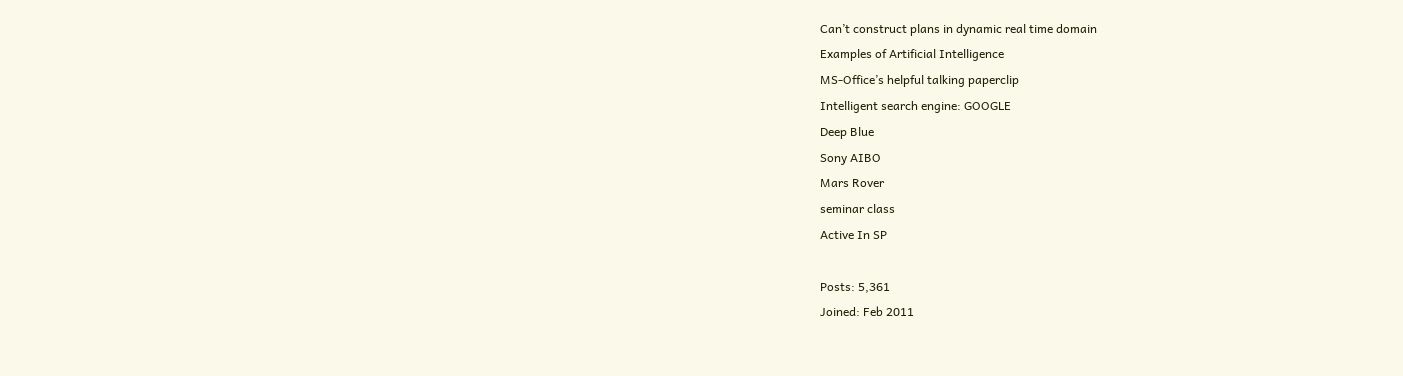Can’t construct plans in dynamic real time domain
Examples of Artificial Intelligence
MS-Office’s helpful talking paperclip
Intelligent search engine: GOOGLE
Deep Blue
Sony AIBO
Mars Rover
seminar class
Active In SP

Posts: 5,361
Joined: Feb 2011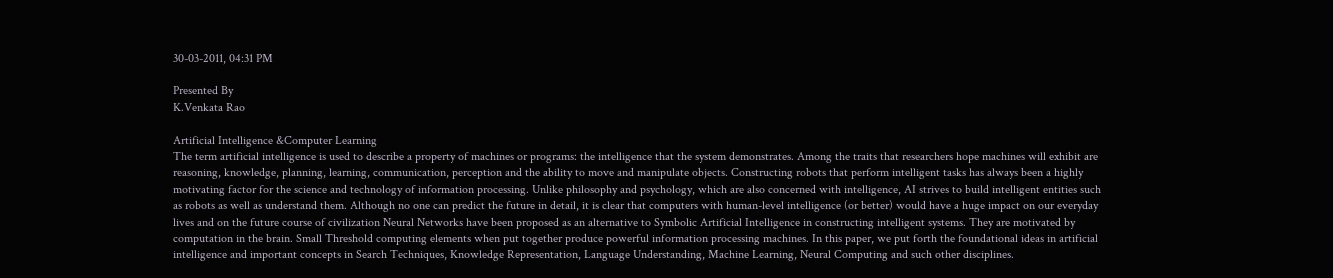30-03-2011, 04:31 PM

Presented By
K.Venkata Rao

Artificial Intelligence &Computer Learning
The term artificial intelligence is used to describe a property of machines or programs: the intelligence that the system demonstrates. Among the traits that researchers hope machines will exhibit are reasoning, knowledge, planning, learning, communication, perception and the ability to move and manipulate objects. Constructing robots that perform intelligent tasks has always been a highly motivating factor for the science and technology of information processing. Unlike philosophy and psychology, which are also concerned with intelligence, AI strives to build intelligent entities such as robots as well as understand them. Although no one can predict the future in detail, it is clear that computers with human-level intelligence (or better) would have a huge impact on our everyday lives and on the future course of civilization Neural Networks have been proposed as an alternative to Symbolic Artificial Intelligence in constructing intelligent systems. They are motivated by computation in the brain. Small Threshold computing elements when put together produce powerful information processing machines. In this paper, we put forth the foundational ideas in artificial intelligence and important concepts in Search Techniques, Knowledge Representation, Language Understanding, Machine Learning, Neural Computing and such other disciplines.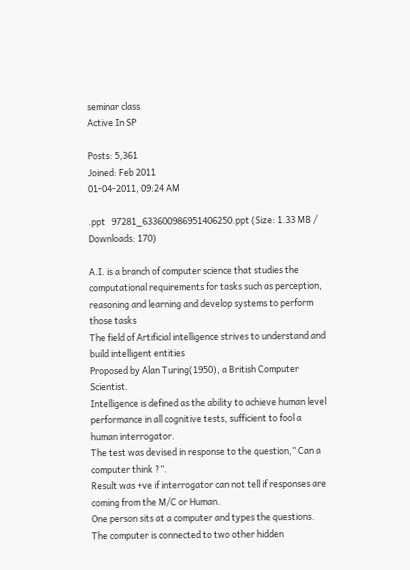seminar class
Active In SP

Posts: 5,361
Joined: Feb 2011
01-04-2011, 09:24 AM

.ppt   97281_633600986951406250.ppt (Size: 1.33 MB / Downloads: 170)

A.I. is a branch of computer science that studies the computational requirements for tasks such as perception, reasoning and learning and develop systems to perform those tasks
The field of Artificial intelligence strives to understand and build intelligent entities
Proposed by Alan Turing(1950), a British Computer Scientist.
Intelligence is defined as the ability to achieve human level performance in all cognitive tests, sufficient to fool a human interrogator.
The test was devised in response to the question,” Can a computer think ?”.
Result was +ve if interrogator can not tell if responses are coming from the M/C or Human.
One person sits at a computer and types the questions.
The computer is connected to two other hidden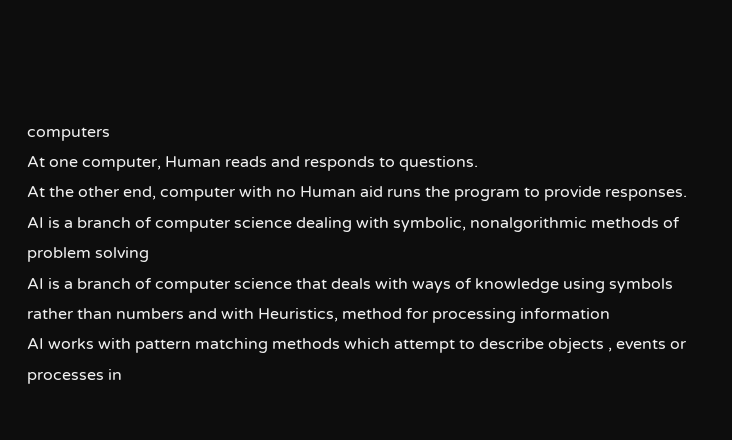computers
At one computer, Human reads and responds to questions.
At the other end, computer with no Human aid runs the program to provide responses.
AI is a branch of computer science dealing with symbolic, nonalgorithmic methods of problem solving
AI is a branch of computer science that deals with ways of knowledge using symbols rather than numbers and with Heuristics, method for processing information
AI works with pattern matching methods which attempt to describe objects , events or processes in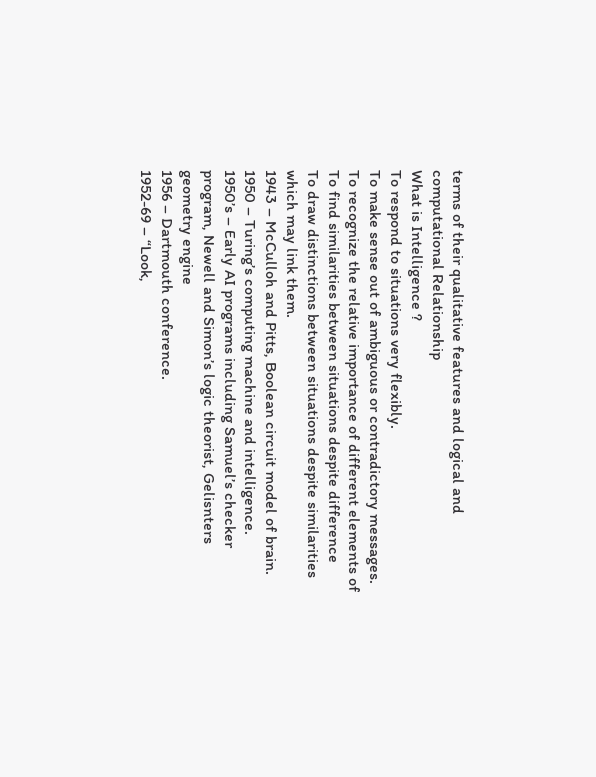terms of their qualitative features and logical and computational Relationship
What is Intelligence ?
To respond to situations very flexibly.
To make sense out of ambiguous or contradictory messages.
To recognize the relative importance of different elements of
To find similarities between situations despite difference
To draw distinctions between situations despite similarities which may link them.
1943 – McCulloh and Pitts, Boolean circuit model of brain.
1950 – Turing’s computing machine and intelligence.
1950’s – Early AI programs including Samuel’s checker program, Newell and Simon’s logic theorist, Gelisnters geometry engine
1956 – Dartmouth conference.
1952-69 – “Look,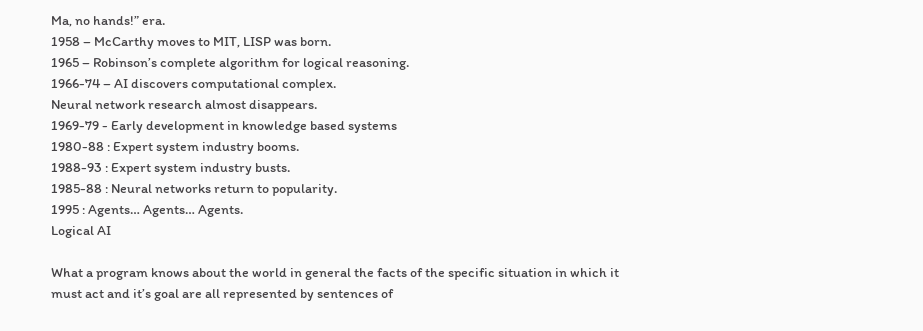Ma, no hands!” era.
1958 – McCarthy moves to MIT, LISP was born.
1965 – Robinson’s complete algorithm for logical reasoning.
1966-74 – AI discovers computational complex.
Neural network research almost disappears.
1969-79 - Early development in knowledge based systems
1980-88 : Expert system industry booms.
1988-93 : Expert system industry busts.
1985-88 : Neural networks return to popularity.
1995 : Agents… Agents… Agents.
Logical AI

What a program knows about the world in general the facts of the specific situation in which it must act and it’s goal are all represented by sentences of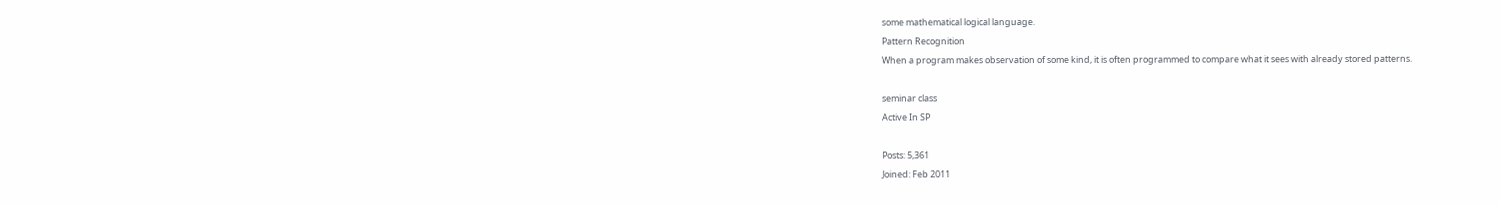some mathematical logical language.
Pattern Recognition
When a program makes observation of some kind, it is often programmed to compare what it sees with already stored patterns.

seminar class
Active In SP

Posts: 5,361
Joined: Feb 2011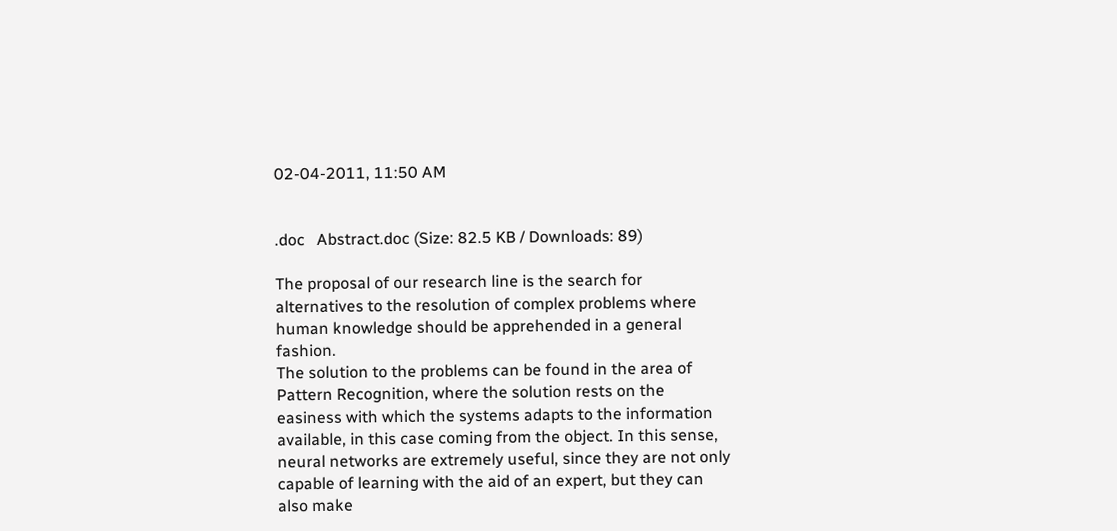02-04-2011, 11:50 AM


.doc   Abstract.doc (Size: 82.5 KB / Downloads: 89)

The proposal of our research line is the search for alternatives to the resolution of complex problems where human knowledge should be apprehended in a general fashion.
The solution to the problems can be found in the area of Pattern Recognition, where the solution rests on the easiness with which the systems adapts to the information available, in this case coming from the object. In this sense, neural networks are extremely useful, since they are not only capable of learning with the aid of an expert, but they can also make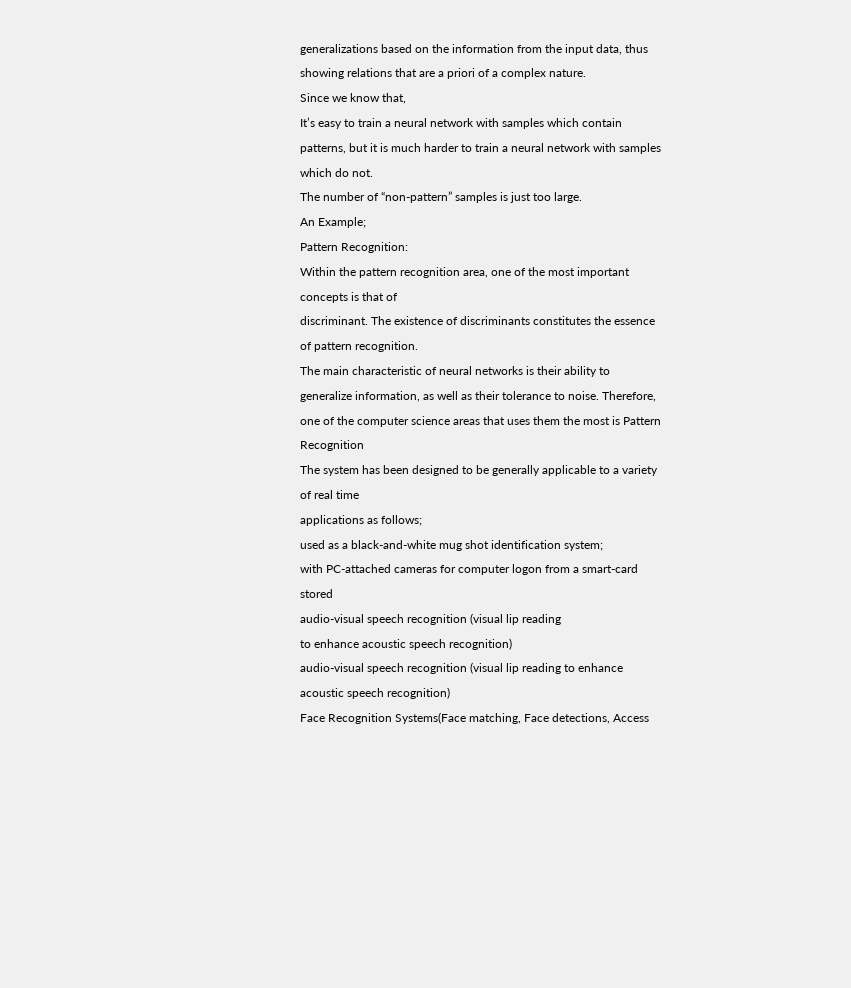generalizations based on the information from the input data, thus showing relations that are a priori of a complex nature.
Since we know that,
It’s easy to train a neural network with samples which contain patterns, but it is much harder to train a neural network with samples which do not.
The number of “non-pattern” samples is just too large.
An Example;
Pattern Recognition:
Within the pattern recognition area, one of the most important concepts is that of
discriminant. The existence of discriminants constitutes the essence of pattern recognition.
The main characteristic of neural networks is their ability to generalize information, as well as their tolerance to noise. Therefore, one of the computer science areas that uses them the most is Pattern Recognition
The system has been designed to be generally applicable to a variety of real time
applications as follows;
used as a black-and-white mug shot identification system;
with PC-attached cameras for computer logon from a smart-card stored
audio-visual speech recognition (visual lip reading
to enhance acoustic speech recognition)
audio-visual speech recognition (visual lip reading to enhance acoustic speech recognition)
Face Recognition Systems(Face matching, Face detections, Access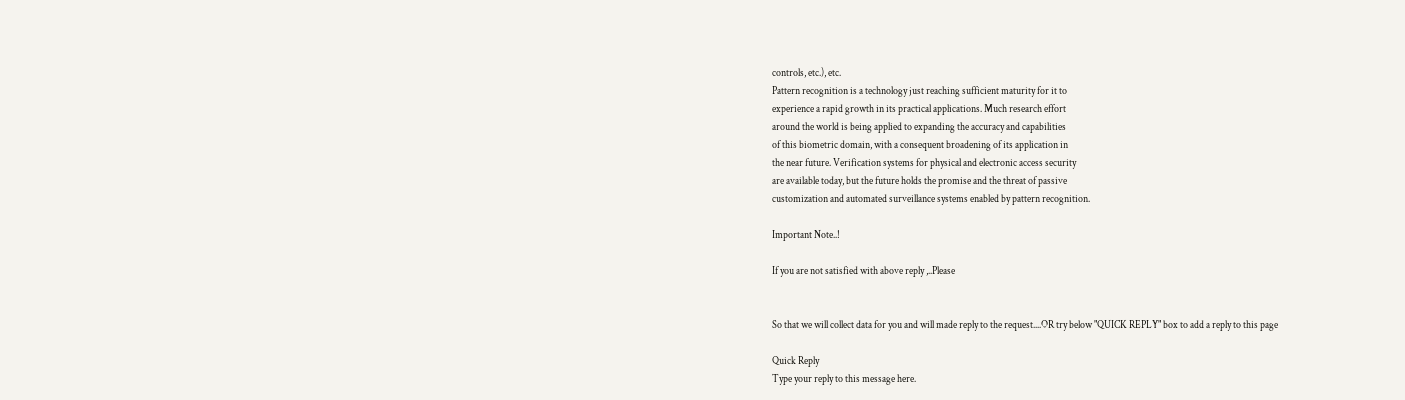controls, etc.), etc.
Pattern recognition is a technology just reaching sufficient maturity for it to
experience a rapid growth in its practical applications. Much research effort
around the world is being applied to expanding the accuracy and capabilities
of this biometric domain, with a consequent broadening of its application in
the near future. Verification systems for physical and electronic access security
are available today, but the future holds the promise and the threat of passive
customization and automated surveillance systems enabled by pattern recognition.

Important Note..!

If you are not satisfied with above reply ,..Please


So that we will collect data for you and will made reply to the request....OR try below "QUICK REPLY" box to add a reply to this page

Quick Reply
Type your reply to this message here.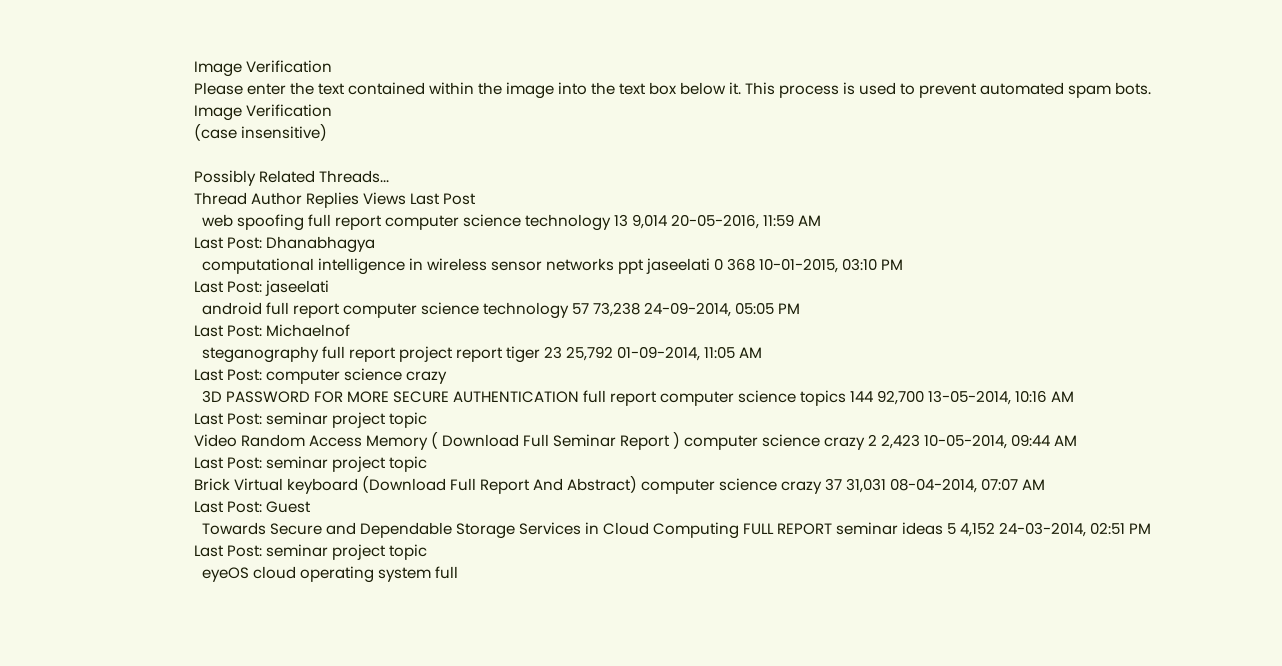Image Verification
Please enter the text contained within the image into the text box below it. This process is used to prevent automated spam bots.
Image Verification
(case insensitive)

Possibly Related Threads...
Thread Author Replies Views Last Post
  web spoofing full report computer science technology 13 9,014 20-05-2016, 11:59 AM
Last Post: Dhanabhagya
  computational intelligence in wireless sensor networks ppt jaseelati 0 368 10-01-2015, 03:10 PM
Last Post: jaseelati
  android full report computer science technology 57 73,238 24-09-2014, 05:05 PM
Last Post: Michaelnof
  steganography full report project report tiger 23 25,792 01-09-2014, 11:05 AM
Last Post: computer science crazy
  3D PASSWORD FOR MORE SECURE AUTHENTICATION full report computer science topics 144 92,700 13-05-2014, 10:16 AM
Last Post: seminar project topic
Video Random Access Memory ( Download Full Seminar Report ) computer science crazy 2 2,423 10-05-2014, 09:44 AM
Last Post: seminar project topic
Brick Virtual keyboard (Download Full Report And Abstract) computer science crazy 37 31,031 08-04-2014, 07:07 AM
Last Post: Guest
  Towards Secure and Dependable Storage Services in Cloud Computing FULL REPORT seminar ideas 5 4,152 24-03-2014, 02:51 PM
Last Post: seminar project topic
  eyeOS cloud operating system full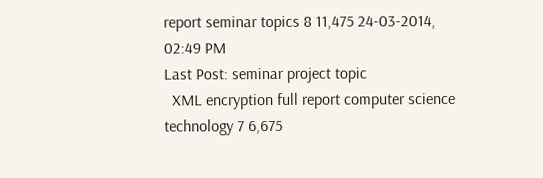report seminar topics 8 11,475 24-03-2014, 02:49 PM
Last Post: seminar project topic
  XML encryption full report computer science technology 7 6,675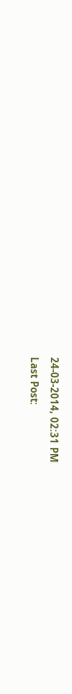24-03-2014, 02:31 PM
Last Post: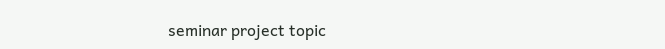seminar project topic